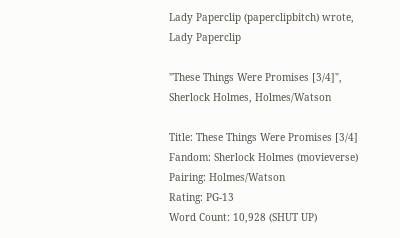Lady Paperclip (paperclipbitch) wrote,
Lady Paperclip

"These Things Were Promises [3/4]", Sherlock Holmes, Holmes/Watson

Title: These Things Were Promises [3/4]
Fandom: Sherlock Holmes (movieverse)
Pairing: Holmes/Watson
Rating: PG-13
Word Count: 10,928 (SHUT UP)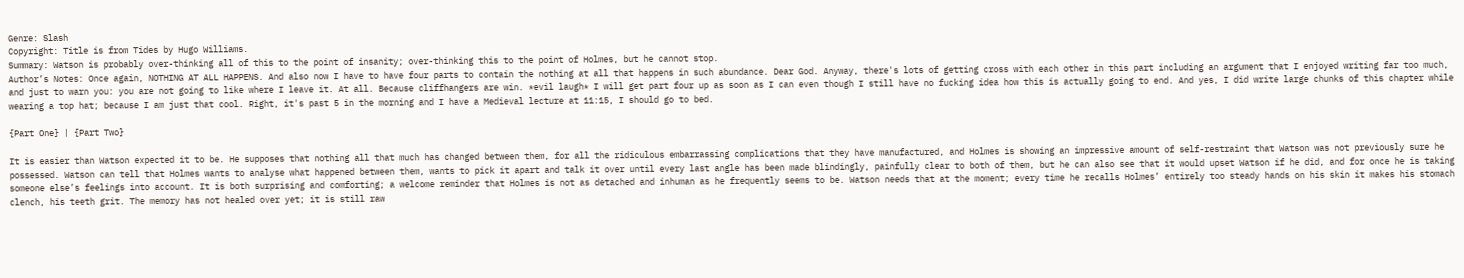Genre: Slash
Copyright: Title is from Tides by Hugo Williams.
Summary: Watson is probably over-thinking all of this to the point of insanity; over-thinking this to the point of Holmes, but he cannot stop.
Author’s Notes: Once again, NOTHING AT ALL HAPPENS. And also now I have to have four parts to contain the nothing at all that happens in such abundance. Dear God. Anyway, there's lots of getting cross with each other in this part including an argument that I enjoyed writing far too much, and just to warn you: you are not going to like where I leave it. At all. Because cliffhangers are win. *evil laugh* I will get part four up as soon as I can even though I still have no fucking idea how this is actually going to end. And yes, I did write large chunks of this chapter while wearing a top hat; because I am just that cool. Right, it's past 5 in the morning and I have a Medieval lecture at 11:15, I should go to bed.

{Part One} | {Part Two}

It is easier than Watson expected it to be. He supposes that nothing all that much has changed between them, for all the ridiculous embarrassing complications that they have manufactured, and Holmes is showing an impressive amount of self-restraint that Watson was not previously sure he possessed. Watson can tell that Holmes wants to analyse what happened between them, wants to pick it apart and talk it over until every last angle has been made blindingly, painfully clear to both of them, but he can also see that it would upset Watson if he did, and for once he is taking someone else’s feelings into account. It is both surprising and comforting; a welcome reminder that Holmes is not as detached and inhuman as he frequently seems to be. Watson needs that at the moment; every time he recalls Holmes’ entirely too steady hands on his skin it makes his stomach clench, his teeth grit. The memory has not healed over yet; it is still raw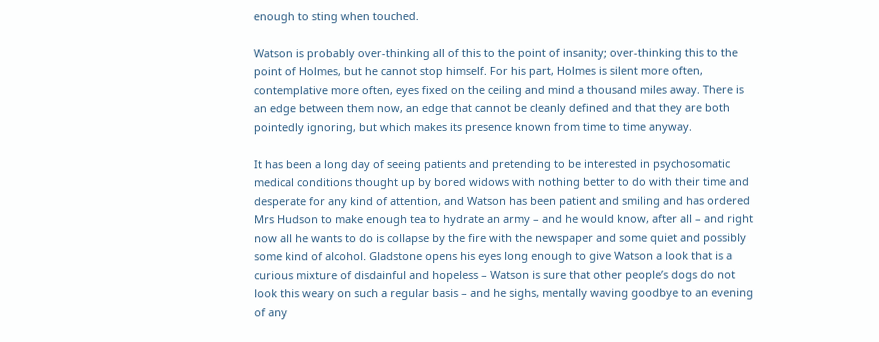enough to sting when touched.

Watson is probably over-thinking all of this to the point of insanity; over-thinking this to the point of Holmes, but he cannot stop himself. For his part, Holmes is silent more often, contemplative more often, eyes fixed on the ceiling and mind a thousand miles away. There is an edge between them now, an edge that cannot be cleanly defined and that they are both pointedly ignoring, but which makes its presence known from time to time anyway.

It has been a long day of seeing patients and pretending to be interested in psychosomatic medical conditions thought up by bored widows with nothing better to do with their time and desperate for any kind of attention, and Watson has been patient and smiling and has ordered Mrs Hudson to make enough tea to hydrate an army – and he would know, after all – and right now all he wants to do is collapse by the fire with the newspaper and some quiet and possibly some kind of alcohol. Gladstone opens his eyes long enough to give Watson a look that is a curious mixture of disdainful and hopeless – Watson is sure that other people’s dogs do not look this weary on such a regular basis – and he sighs, mentally waving goodbye to an evening of any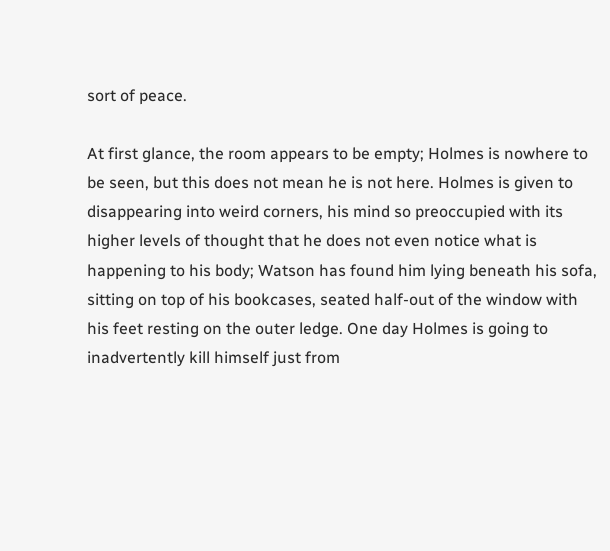sort of peace.

At first glance, the room appears to be empty; Holmes is nowhere to be seen, but this does not mean he is not here. Holmes is given to disappearing into weird corners, his mind so preoccupied with its higher levels of thought that he does not even notice what is happening to his body; Watson has found him lying beneath his sofa, sitting on top of his bookcases, seated half-out of the window with his feet resting on the outer ledge. One day Holmes is going to inadvertently kill himself just from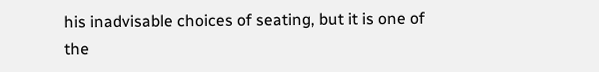his inadvisable choices of seating, but it is one of the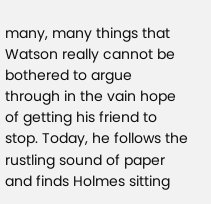many, many things that Watson really cannot be bothered to argue through in the vain hope of getting his friend to stop. Today, he follows the rustling sound of paper and finds Holmes sitting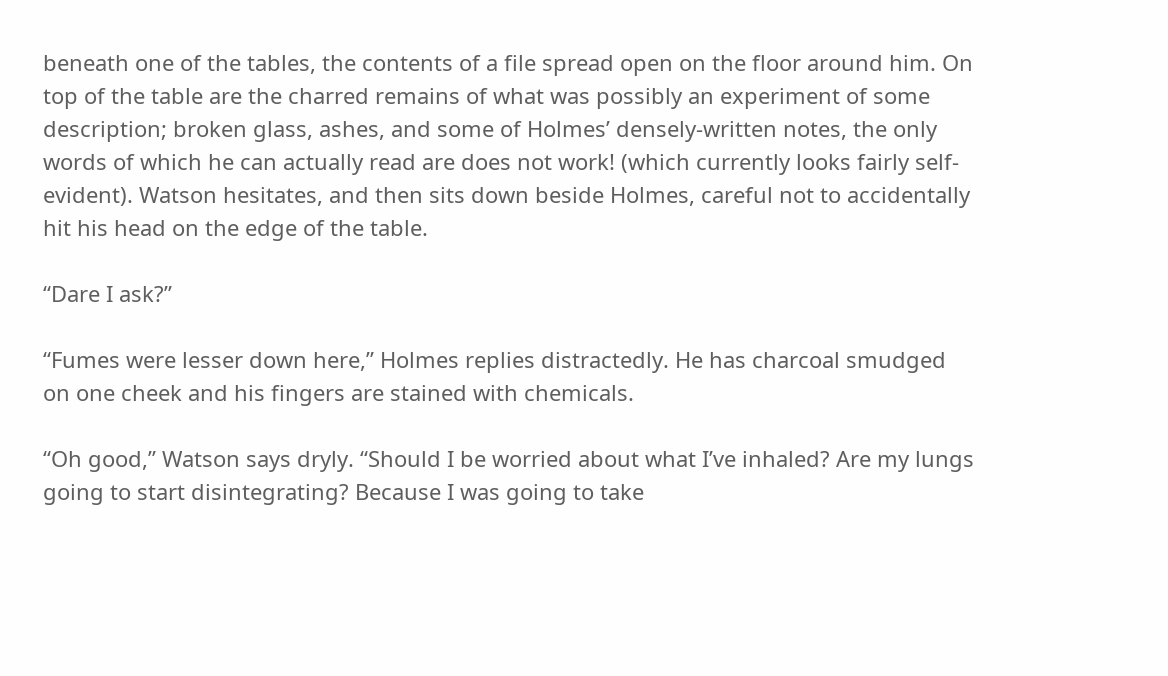beneath one of the tables, the contents of a file spread open on the floor around him. On top of the table are the charred remains of what was possibly an experiment of some description; broken glass, ashes, and some of Holmes’ densely-written notes, the only words of which he can actually read are does not work! (which currently looks fairly self-evident). Watson hesitates, and then sits down beside Holmes, careful not to accidentally hit his head on the edge of the table.

“Dare I ask?”

“Fumes were lesser down here,” Holmes replies distractedly. He has charcoal smudged on one cheek and his fingers are stained with chemicals.

“Oh good,” Watson says dryly. “Should I be worried about what I’ve inhaled? Are my lungs going to start disintegrating? Because I was going to take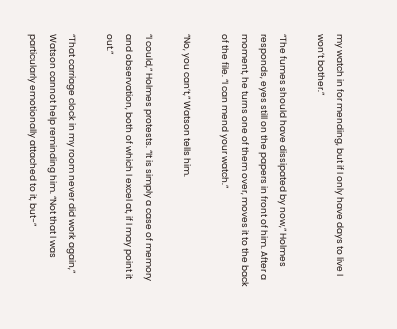my watch in for mending, but if I only have days to live I won’t bother.”

“The fumes should have dissipated by now,” Holmes responds, eyes still on the papers in front of him. After a moment, he turns one of them over, moves it to the back of the file. “I can mend your watch.”

“No, you can’t,” Watson tells him.

“I could,” Holmes protests. “It is simply a case of memory and observation, both of which I excel at, if I may point it out.”

“That carriage clock in my room never did work again,” Watson cannot help reminding him. “Not that I was particularly emotionally attached to it, but-”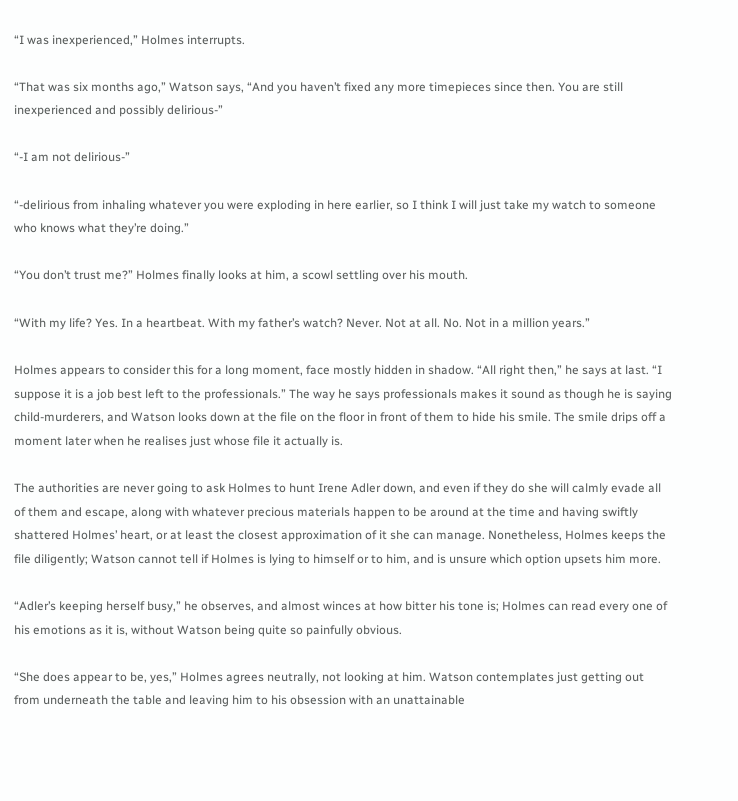“I was inexperienced,” Holmes interrupts.

“That was six months ago,” Watson says, “And you haven’t fixed any more timepieces since then. You are still inexperienced and possibly delirious-”

“-I am not delirious-”

“-delirious from inhaling whatever you were exploding in here earlier, so I think I will just take my watch to someone who knows what they’re doing.”

“You don’t trust me?” Holmes finally looks at him, a scowl settling over his mouth.

“With my life? Yes. In a heartbeat. With my father’s watch? Never. Not at all. No. Not in a million years.”

Holmes appears to consider this for a long moment, face mostly hidden in shadow. “All right then,” he says at last. “I suppose it is a job best left to the professionals.” The way he says professionals makes it sound as though he is saying child-murderers, and Watson looks down at the file on the floor in front of them to hide his smile. The smile drips off a moment later when he realises just whose file it actually is.

The authorities are never going to ask Holmes to hunt Irene Adler down, and even if they do she will calmly evade all of them and escape, along with whatever precious materials happen to be around at the time and having swiftly shattered Holmes’ heart, or at least the closest approximation of it she can manage. Nonetheless, Holmes keeps the file diligently; Watson cannot tell if Holmes is lying to himself or to him, and is unsure which option upsets him more.

“Adler’s keeping herself busy,” he observes, and almost winces at how bitter his tone is; Holmes can read every one of his emotions as it is, without Watson being quite so painfully obvious.

“She does appear to be, yes,” Holmes agrees neutrally, not looking at him. Watson contemplates just getting out from underneath the table and leaving him to his obsession with an unattainable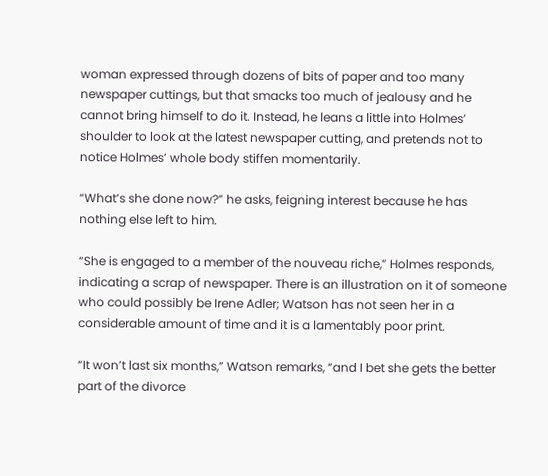woman expressed through dozens of bits of paper and too many newspaper cuttings, but that smacks too much of jealousy and he cannot bring himself to do it. Instead, he leans a little into Holmes’ shoulder to look at the latest newspaper cutting, and pretends not to notice Holmes’ whole body stiffen momentarily.

“What’s she done now?” he asks, feigning interest because he has nothing else left to him.

“She is engaged to a member of the nouveau riche,” Holmes responds, indicating a scrap of newspaper. There is an illustration on it of someone who could possibly be Irene Adler; Watson has not seen her in a considerable amount of time and it is a lamentably poor print.

“It won’t last six months,” Watson remarks, “and I bet she gets the better part of the divorce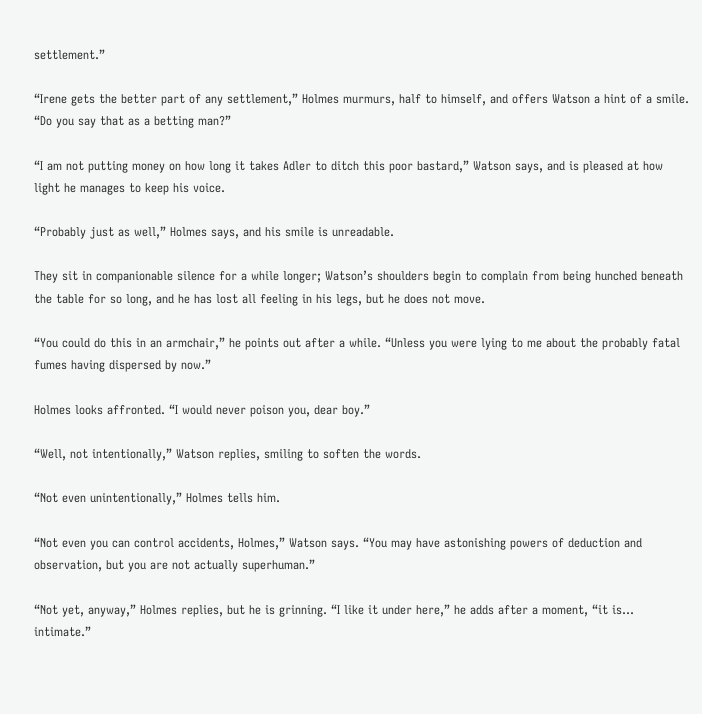settlement.”

“Irene gets the better part of any settlement,” Holmes murmurs, half to himself, and offers Watson a hint of a smile. “Do you say that as a betting man?”

“I am not putting money on how long it takes Adler to ditch this poor bastard,” Watson says, and is pleased at how light he manages to keep his voice.

“Probably just as well,” Holmes says, and his smile is unreadable.

They sit in companionable silence for a while longer; Watson’s shoulders begin to complain from being hunched beneath the table for so long, and he has lost all feeling in his legs, but he does not move.

“You could do this in an armchair,” he points out after a while. “Unless you were lying to me about the probably fatal fumes having dispersed by now.”

Holmes looks affronted. “I would never poison you, dear boy.”

“Well, not intentionally,” Watson replies, smiling to soften the words.

“Not even unintentionally,” Holmes tells him.

“Not even you can control accidents, Holmes,” Watson says. “You may have astonishing powers of deduction and observation, but you are not actually superhuman.”

“Not yet, anyway,” Holmes replies, but he is grinning. “I like it under here,” he adds after a moment, “it is... intimate.”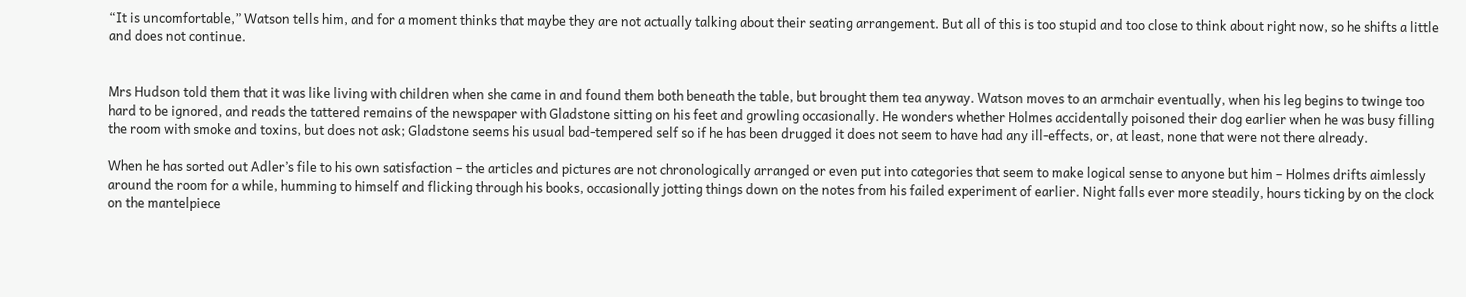“It is uncomfortable,” Watson tells him, and for a moment thinks that maybe they are not actually talking about their seating arrangement. But all of this is too stupid and too close to think about right now, so he shifts a little and does not continue.


Mrs Hudson told them that it was like living with children when she came in and found them both beneath the table, but brought them tea anyway. Watson moves to an armchair eventually, when his leg begins to twinge too hard to be ignored, and reads the tattered remains of the newspaper with Gladstone sitting on his feet and growling occasionally. He wonders whether Holmes accidentally poisoned their dog earlier when he was busy filling the room with smoke and toxins, but does not ask; Gladstone seems his usual bad-tempered self so if he has been drugged it does not seem to have had any ill-effects, or, at least, none that were not there already.

When he has sorted out Adler’s file to his own satisfaction – the articles and pictures are not chronologically arranged or even put into categories that seem to make logical sense to anyone but him – Holmes drifts aimlessly around the room for a while, humming to himself and flicking through his books, occasionally jotting things down on the notes from his failed experiment of earlier. Night falls ever more steadily, hours ticking by on the clock on the mantelpiece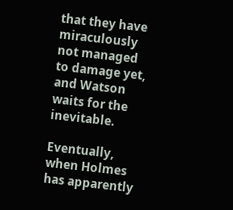that they have miraculously not managed to damage yet, and Watson waits for the inevitable.

Eventually, when Holmes has apparently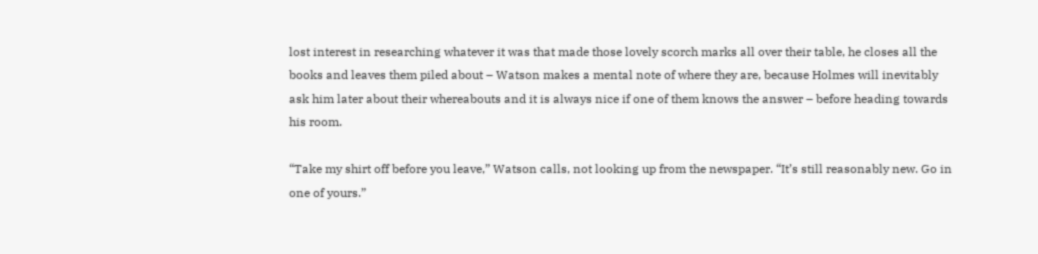lost interest in researching whatever it was that made those lovely scorch marks all over their table, he closes all the books and leaves them piled about – Watson makes a mental note of where they are, because Holmes will inevitably ask him later about their whereabouts and it is always nice if one of them knows the answer – before heading towards his room.

“Take my shirt off before you leave,” Watson calls, not looking up from the newspaper. “It’s still reasonably new. Go in one of yours.”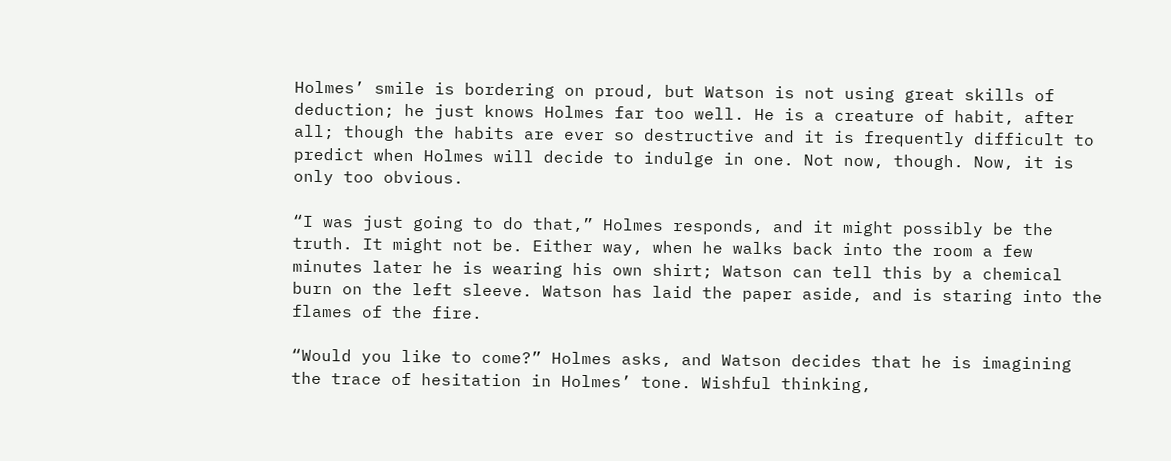Holmes’ smile is bordering on proud, but Watson is not using great skills of deduction; he just knows Holmes far too well. He is a creature of habit, after all; though the habits are ever so destructive and it is frequently difficult to predict when Holmes will decide to indulge in one. Not now, though. Now, it is only too obvious.

“I was just going to do that,” Holmes responds, and it might possibly be the truth. It might not be. Either way, when he walks back into the room a few minutes later he is wearing his own shirt; Watson can tell this by a chemical burn on the left sleeve. Watson has laid the paper aside, and is staring into the flames of the fire.

“Would you like to come?” Holmes asks, and Watson decides that he is imagining the trace of hesitation in Holmes’ tone. Wishful thinking,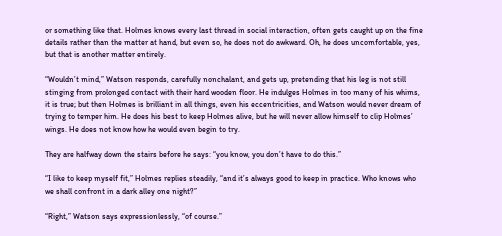or something like that. Holmes knows every last thread in social interaction, often gets caught up on the fine details rather than the matter at hand, but even so, he does not do awkward. Oh, he does uncomfortable, yes, but that is another matter entirely.

“Wouldn’t mind,” Watson responds, carefully nonchalant, and gets up, pretending that his leg is not still stinging from prolonged contact with their hard wooden floor. He indulges Holmes in too many of his whims, it is true; but then Holmes is brilliant in all things, even his eccentricities, and Watson would never dream of trying to temper him. He does his best to keep Holmes alive, but he will never allow himself to clip Holmes’ wings. He does not know how he would even begin to try.

They are halfway down the stairs before he says: “you know, you don’t have to do this.”

“I like to keep myself fit,” Holmes replies steadily, “and it’s always good to keep in practice. Who knows who we shall confront in a dark alley one night?”

“Right,” Watson says expressionlessly, “of course.”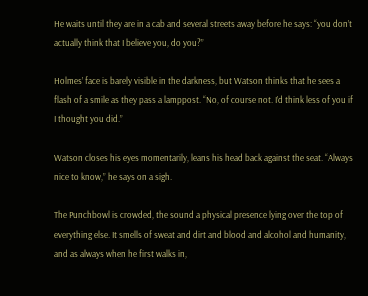He waits until they are in a cab and several streets away before he says: “you don’t actually think that I believe you, do you?”

Holmes’ face is barely visible in the darkness, but Watson thinks that he sees a flash of a smile as they pass a lamppost. “No, of course not. I’d think less of you if I thought you did.”

Watson closes his eyes momentarily, leans his head back against the seat. “Always nice to know,” he says on a sigh.

The Punchbowl is crowded, the sound a physical presence lying over the top of everything else. It smells of sweat and dirt and blood and alcohol and humanity, and as always when he first walks in,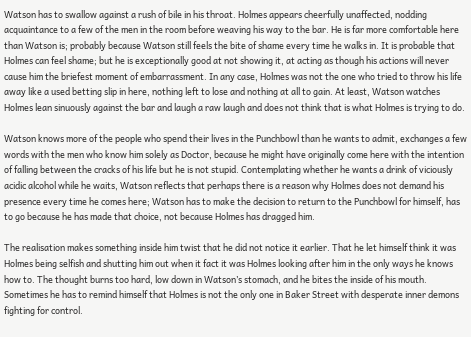Watson has to swallow against a rush of bile in his throat. Holmes appears cheerfully unaffected, nodding acquaintance to a few of the men in the room before weaving his way to the bar. He is far more comfortable here than Watson is; probably because Watson still feels the bite of shame every time he walks in. It is probable that Holmes can feel shame; but he is exceptionally good at not showing it, at acting as though his actions will never cause him the briefest moment of embarrassment. In any case, Holmes was not the one who tried to throw his life away like a used betting slip in here, nothing left to lose and nothing at all to gain. At least, Watson watches Holmes lean sinuously against the bar and laugh a raw laugh and does not think that is what Holmes is trying to do.

Watson knows more of the people who spend their lives in the Punchbowl than he wants to admit, exchanges a few words with the men who know him solely as Doctor, because he might have originally come here with the intention of falling between the cracks of his life but he is not stupid. Contemplating whether he wants a drink of viciously acidic alcohol while he waits, Watson reflects that perhaps there is a reason why Holmes does not demand his presence every time he comes here; Watson has to make the decision to return to the Punchbowl for himself, has to go because he has made that choice, not because Holmes has dragged him.

The realisation makes something inside him twist that he did not notice it earlier. That he let himself think it was Holmes being selfish and shutting him out when it fact it was Holmes looking after him in the only ways he knows how to. The thought burns too hard, low down in Watson’s stomach, and he bites the inside of his mouth. Sometimes he has to remind himself that Holmes is not the only one in Baker Street with desperate inner demons fighting for control.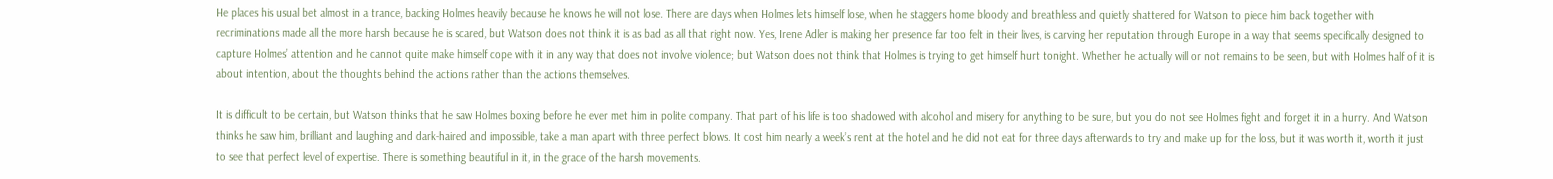He places his usual bet almost in a trance, backing Holmes heavily because he knows he will not lose. There are days when Holmes lets himself lose, when he staggers home bloody and breathless and quietly shattered for Watson to piece him back together with recriminations made all the more harsh because he is scared, but Watson does not think it is as bad as all that right now. Yes, Irene Adler is making her presence far too felt in their lives, is carving her reputation through Europe in a way that seems specifically designed to capture Holmes’ attention and he cannot quite make himself cope with it in any way that does not involve violence; but Watson does not think that Holmes is trying to get himself hurt tonight. Whether he actually will or not remains to be seen, but with Holmes half of it is about intention, about the thoughts behind the actions rather than the actions themselves.

It is difficult to be certain, but Watson thinks that he saw Holmes boxing before he ever met him in polite company. That part of his life is too shadowed with alcohol and misery for anything to be sure, but you do not see Holmes fight and forget it in a hurry. And Watson thinks he saw him, brilliant and laughing and dark-haired and impossible, take a man apart with three perfect blows. It cost him nearly a week’s rent at the hotel and he did not eat for three days afterwards to try and make up for the loss, but it was worth it, worth it just to see that perfect level of expertise. There is something beautiful in it, in the grace of the harsh movements.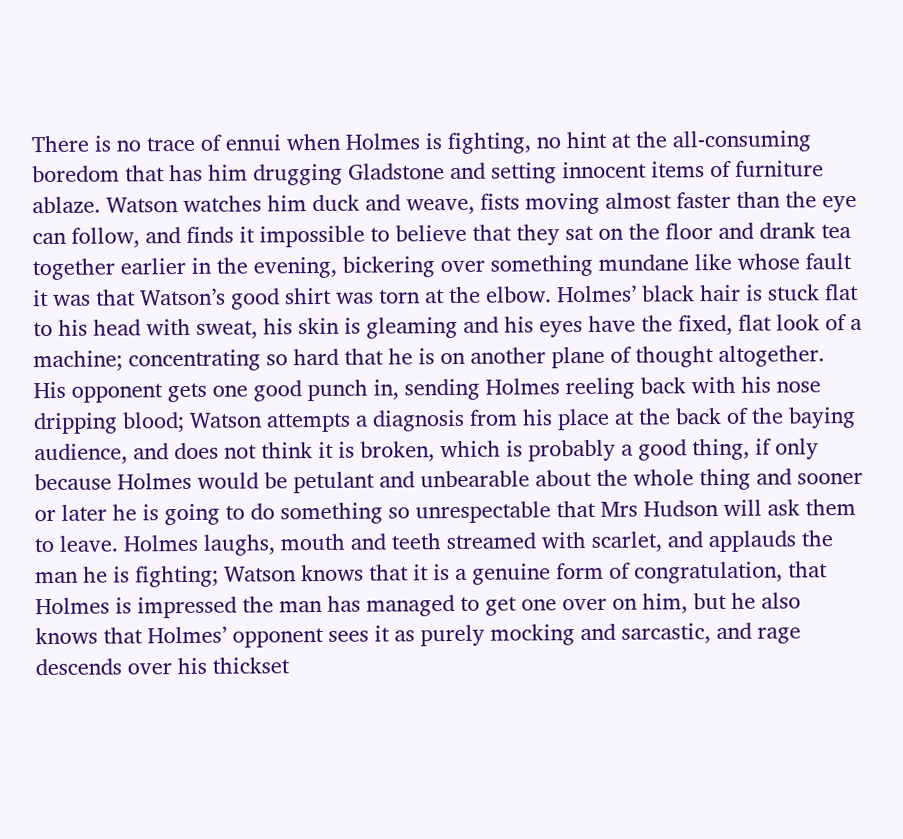There is no trace of ennui when Holmes is fighting, no hint at the all-consuming boredom that has him drugging Gladstone and setting innocent items of furniture ablaze. Watson watches him duck and weave, fists moving almost faster than the eye can follow, and finds it impossible to believe that they sat on the floor and drank tea together earlier in the evening, bickering over something mundane like whose fault it was that Watson’s good shirt was torn at the elbow. Holmes’ black hair is stuck flat to his head with sweat, his skin is gleaming and his eyes have the fixed, flat look of a machine; concentrating so hard that he is on another plane of thought altogether. His opponent gets one good punch in, sending Holmes reeling back with his nose dripping blood; Watson attempts a diagnosis from his place at the back of the baying audience, and does not think it is broken, which is probably a good thing, if only because Holmes would be petulant and unbearable about the whole thing and sooner or later he is going to do something so unrespectable that Mrs Hudson will ask them to leave. Holmes laughs, mouth and teeth streamed with scarlet, and applauds the man he is fighting; Watson knows that it is a genuine form of congratulation, that Holmes is impressed the man has managed to get one over on him, but he also knows that Holmes’ opponent sees it as purely mocking and sarcastic, and rage descends over his thickset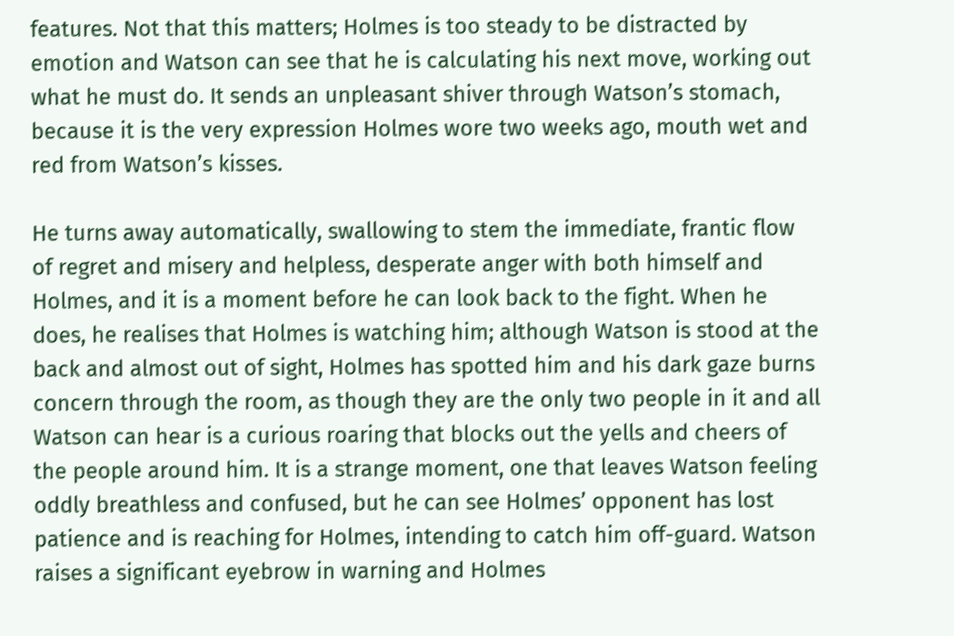features. Not that this matters; Holmes is too steady to be distracted by emotion and Watson can see that he is calculating his next move, working out what he must do. It sends an unpleasant shiver through Watson’s stomach, because it is the very expression Holmes wore two weeks ago, mouth wet and red from Watson’s kisses.

He turns away automatically, swallowing to stem the immediate, frantic flow of regret and misery and helpless, desperate anger with both himself and Holmes, and it is a moment before he can look back to the fight. When he does, he realises that Holmes is watching him; although Watson is stood at the back and almost out of sight, Holmes has spotted him and his dark gaze burns concern through the room, as though they are the only two people in it and all Watson can hear is a curious roaring that blocks out the yells and cheers of the people around him. It is a strange moment, one that leaves Watson feeling oddly breathless and confused, but he can see Holmes’ opponent has lost patience and is reaching for Holmes, intending to catch him off-guard. Watson raises a significant eyebrow in warning and Holmes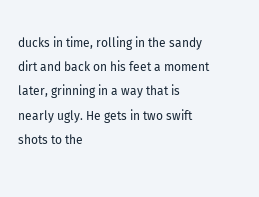ducks in time, rolling in the sandy dirt and back on his feet a moment later, grinning in a way that is nearly ugly. He gets in two swift shots to the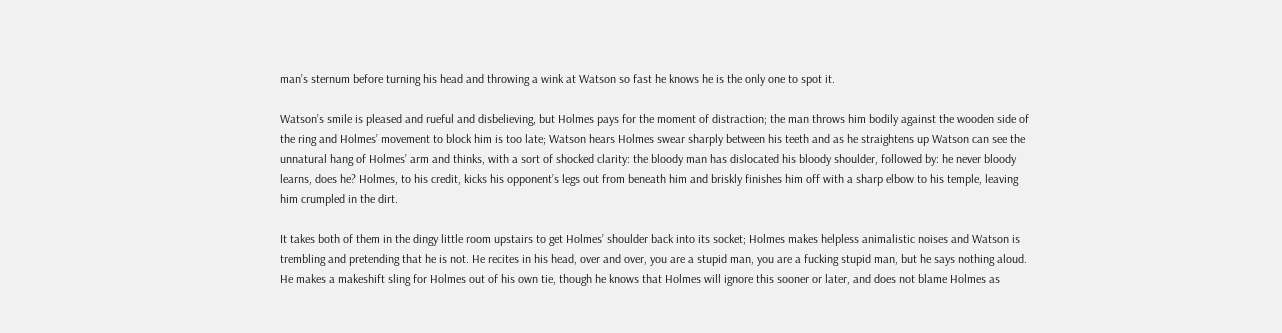man’s sternum before turning his head and throwing a wink at Watson so fast he knows he is the only one to spot it.

Watson’s smile is pleased and rueful and disbelieving, but Holmes pays for the moment of distraction; the man throws him bodily against the wooden side of the ring and Holmes’ movement to block him is too late; Watson hears Holmes swear sharply between his teeth and as he straightens up Watson can see the unnatural hang of Holmes’ arm and thinks, with a sort of shocked clarity: the bloody man has dislocated his bloody shoulder, followed by: he never bloody learns, does he? Holmes, to his credit, kicks his opponent’s legs out from beneath him and briskly finishes him off with a sharp elbow to his temple, leaving him crumpled in the dirt.

It takes both of them in the dingy little room upstairs to get Holmes’ shoulder back into its socket; Holmes makes helpless animalistic noises and Watson is trembling and pretending that he is not. He recites in his head, over and over, you are a stupid man, you are a fucking stupid man, but he says nothing aloud. He makes a makeshift sling for Holmes out of his own tie, though he knows that Holmes will ignore this sooner or later, and does not blame Holmes as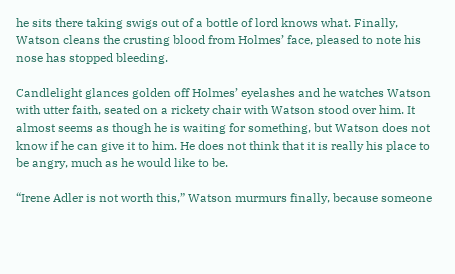he sits there taking swigs out of a bottle of lord knows what. Finally, Watson cleans the crusting blood from Holmes’ face, pleased to note his nose has stopped bleeding.

Candlelight glances golden off Holmes’ eyelashes and he watches Watson with utter faith, seated on a rickety chair with Watson stood over him. It almost seems as though he is waiting for something, but Watson does not know if he can give it to him. He does not think that it is really his place to be angry, much as he would like to be.

“Irene Adler is not worth this,” Watson murmurs finally, because someone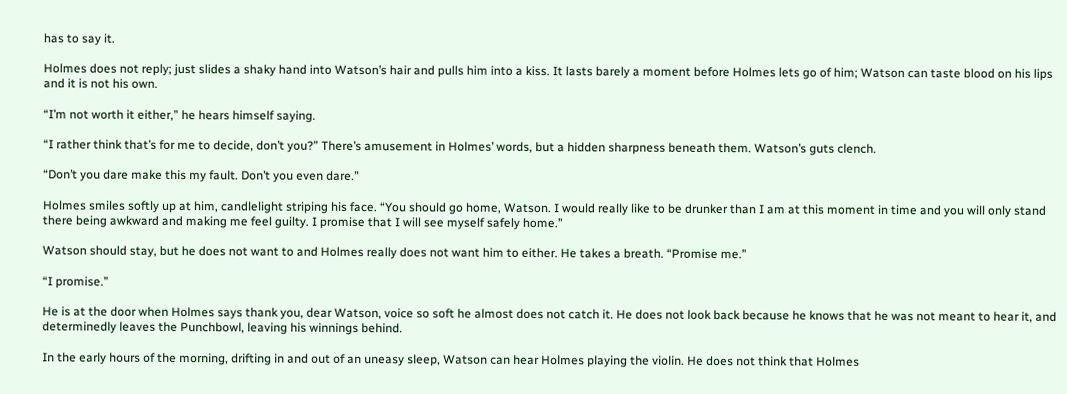has to say it.

Holmes does not reply; just slides a shaky hand into Watson’s hair and pulls him into a kiss. It lasts barely a moment before Holmes lets go of him; Watson can taste blood on his lips and it is not his own.

“I’m not worth it either,” he hears himself saying.

“I rather think that’s for me to decide, don’t you?” There’s amusement in Holmes’ words, but a hidden sharpness beneath them. Watson’s guts clench.

“Don’t you dare make this my fault. Don’t you even dare.”

Holmes smiles softly up at him, candlelight striping his face. “You should go home, Watson. I would really like to be drunker than I am at this moment in time and you will only stand there being awkward and making me feel guilty. I promise that I will see myself safely home.”

Watson should stay, but he does not want to and Holmes really does not want him to either. He takes a breath. “Promise me.”

“I promise.”

He is at the door when Holmes says thank you, dear Watson, voice so soft he almost does not catch it. He does not look back because he knows that he was not meant to hear it, and determinedly leaves the Punchbowl, leaving his winnings behind.

In the early hours of the morning, drifting in and out of an uneasy sleep, Watson can hear Holmes playing the violin. He does not think that Holmes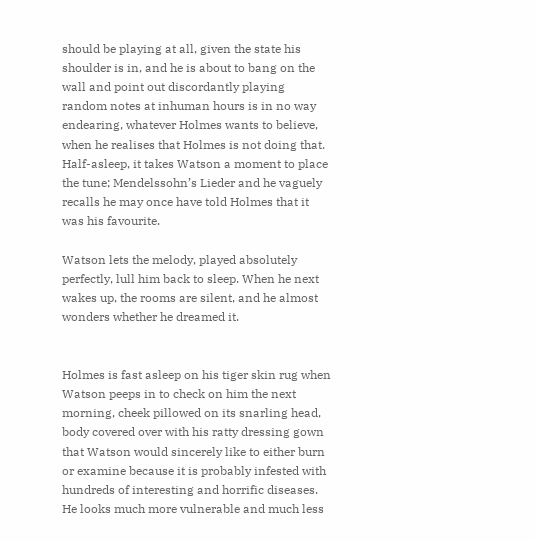should be playing at all, given the state his shoulder is in, and he is about to bang on the wall and point out discordantly playing random notes at inhuman hours is in no way endearing, whatever Holmes wants to believe, when he realises that Holmes is not doing that. Half-asleep, it takes Watson a moment to place the tune; Mendelssohn’s Lieder and he vaguely recalls he may once have told Holmes that it was his favourite.

Watson lets the melody, played absolutely perfectly, lull him back to sleep. When he next wakes up, the rooms are silent, and he almost wonders whether he dreamed it.


Holmes is fast asleep on his tiger skin rug when Watson peeps in to check on him the next morning, cheek pillowed on its snarling head, body covered over with his ratty dressing gown that Watson would sincerely like to either burn or examine because it is probably infested with hundreds of interesting and horrific diseases. He looks much more vulnerable and much less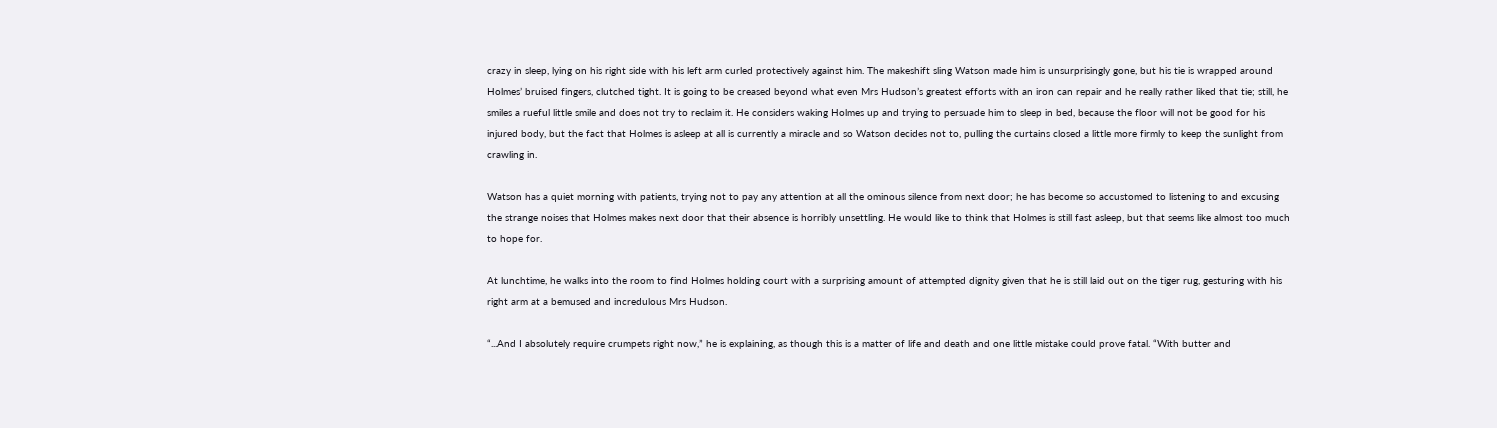crazy in sleep, lying on his right side with his left arm curled protectively against him. The makeshift sling Watson made him is unsurprisingly gone, but his tie is wrapped around Holmes’ bruised fingers, clutched tight. It is going to be creased beyond what even Mrs Hudson’s greatest efforts with an iron can repair and he really rather liked that tie; still, he smiles a rueful little smile and does not try to reclaim it. He considers waking Holmes up and trying to persuade him to sleep in bed, because the floor will not be good for his injured body, but the fact that Holmes is asleep at all is currently a miracle and so Watson decides not to, pulling the curtains closed a little more firmly to keep the sunlight from crawling in.

Watson has a quiet morning with patients, trying not to pay any attention at all the ominous silence from next door; he has become so accustomed to listening to and excusing the strange noises that Holmes makes next door that their absence is horribly unsettling. He would like to think that Holmes is still fast asleep, but that seems like almost too much to hope for.

At lunchtime, he walks into the room to find Holmes holding court with a surprising amount of attempted dignity given that he is still laid out on the tiger rug, gesturing with his right arm at a bemused and incredulous Mrs Hudson.

“...And I absolutely require crumpets right now,” he is explaining, as though this is a matter of life and death and one little mistake could prove fatal. “With butter and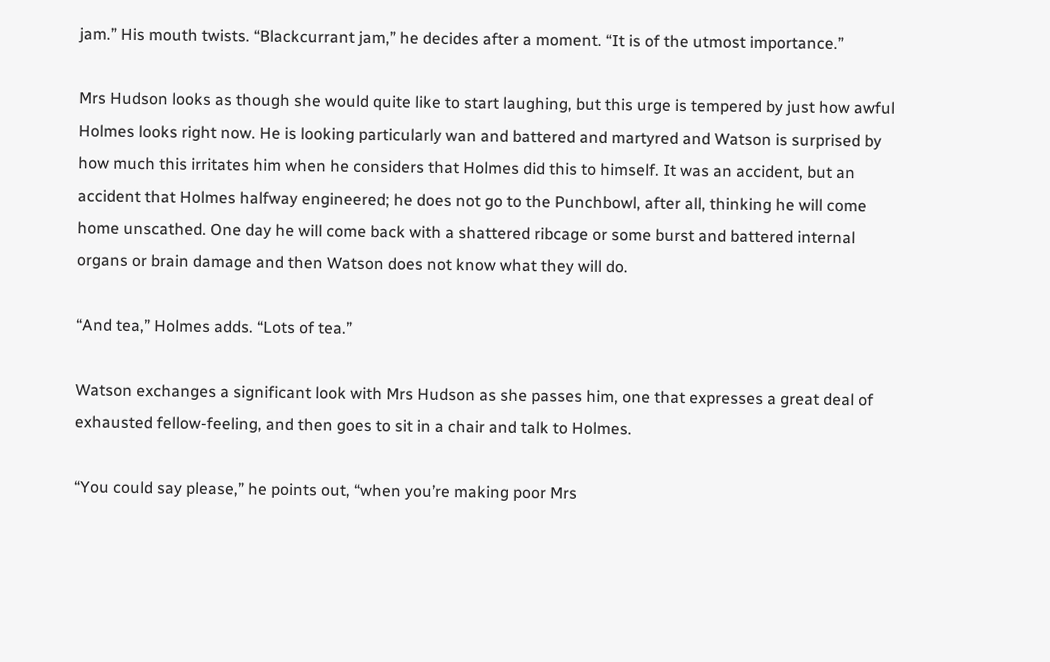jam.” His mouth twists. “Blackcurrant jam,” he decides after a moment. “It is of the utmost importance.”

Mrs Hudson looks as though she would quite like to start laughing, but this urge is tempered by just how awful Holmes looks right now. He is looking particularly wan and battered and martyred and Watson is surprised by how much this irritates him when he considers that Holmes did this to himself. It was an accident, but an accident that Holmes halfway engineered; he does not go to the Punchbowl, after all, thinking he will come home unscathed. One day he will come back with a shattered ribcage or some burst and battered internal organs or brain damage and then Watson does not know what they will do.

“And tea,” Holmes adds. “Lots of tea.”

Watson exchanges a significant look with Mrs Hudson as she passes him, one that expresses a great deal of exhausted fellow-feeling, and then goes to sit in a chair and talk to Holmes.

“You could say please,” he points out, “when you’re making poor Mrs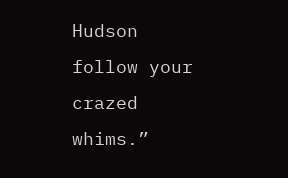Hudson follow your crazed whims.”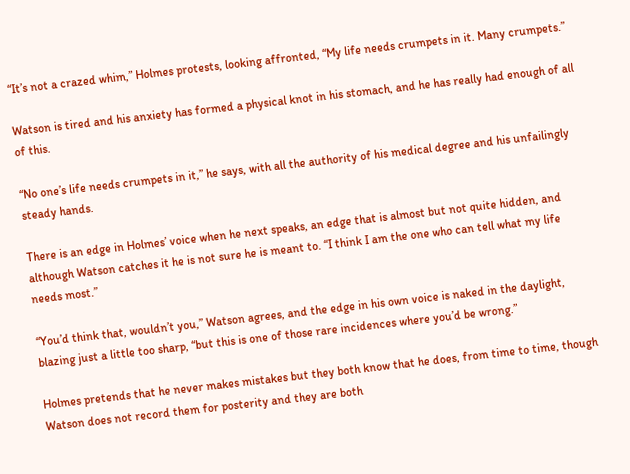“It’s not a crazed whim,” Holmes protests, looking affronted, “My life needs crumpets in it. Many crumpets.”

Watson is tired and his anxiety has formed a physical knot in his stomach, and he has really had enough of all of this.

“No one’s life needs crumpets in it,” he says, with all the authority of his medical degree and his unfailingly steady hands.

There is an edge in Holmes’ voice when he next speaks, an edge that is almost but not quite hidden, and although Watson catches it he is not sure he is meant to. “I think I am the one who can tell what my life needs most.”

“You’d think that, wouldn’t you,” Watson agrees, and the edge in his own voice is naked in the daylight, blazing just a little too sharp, “but this is one of those rare incidences where you’d be wrong.”

Holmes pretends that he never makes mistakes but they both know that he does, from time to time, though Watson does not record them for posterity and they are both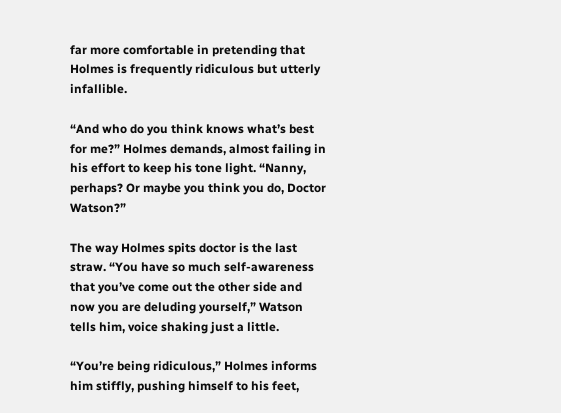far more comfortable in pretending that Holmes is frequently ridiculous but utterly infallible.

“And who do you think knows what’s best for me?” Holmes demands, almost failing in his effort to keep his tone light. “Nanny, perhaps? Or maybe you think you do, Doctor Watson?”

The way Holmes spits doctor is the last straw. “You have so much self-awareness that you’ve come out the other side and now you are deluding yourself,” Watson tells him, voice shaking just a little.

“You’re being ridiculous,” Holmes informs him stiffly, pushing himself to his feet,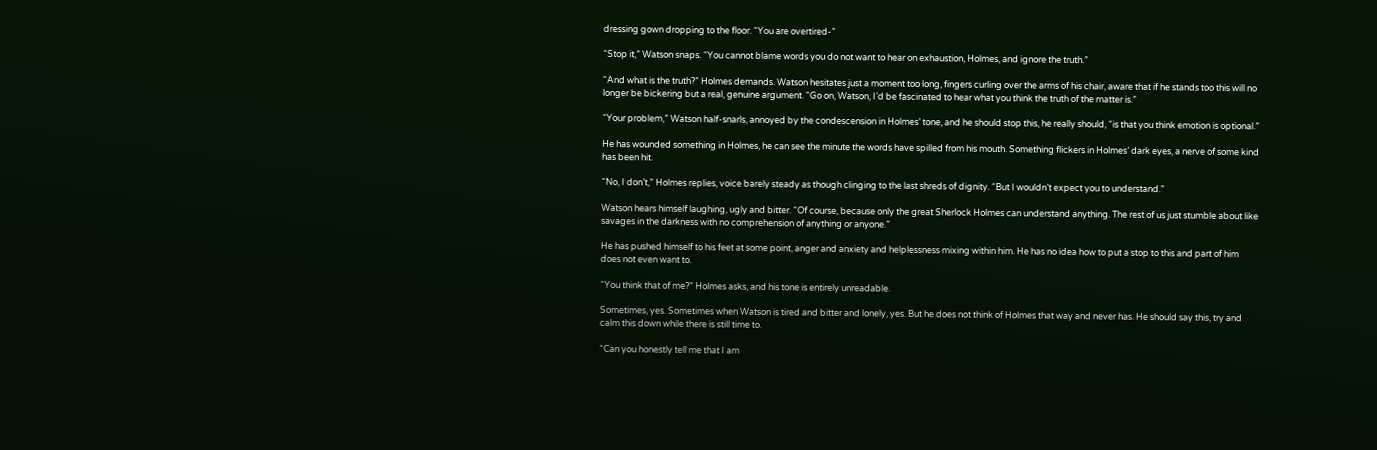dressing gown dropping to the floor. “You are overtired-”

“Stop it,” Watson snaps. “You cannot blame words you do not want to hear on exhaustion, Holmes, and ignore the truth.”

“And what is the truth?” Holmes demands. Watson hesitates just a moment too long, fingers curling over the arms of his chair, aware that if he stands too this will no longer be bickering but a real, genuine argument. “Go on, Watson, I’d be fascinated to hear what you think the truth of the matter is.”

“Your problem,” Watson half-snarls, annoyed by the condescension in Holmes’ tone, and he should stop this, he really should, “is that you think emotion is optional.”

He has wounded something in Holmes, he can see the minute the words have spilled from his mouth. Something flickers in Holmes’ dark eyes, a nerve of some kind has been hit.

“No, I don’t,” Holmes replies, voice barely steady as though clinging to the last shreds of dignity. “But I wouldn’t expect you to understand.”

Watson hears himself laughing, ugly and bitter. “Of course, because only the great Sherlock Holmes can understand anything. The rest of us just stumble about like savages in the darkness with no comprehension of anything or anyone.”

He has pushed himself to his feet at some point, anger and anxiety and helplessness mixing within him. He has no idea how to put a stop to this and part of him does not even want to.

“You think that of me?” Holmes asks, and his tone is entirely unreadable.

Sometimes, yes. Sometimes when Watson is tired and bitter and lonely, yes. But he does not think of Holmes that way and never has. He should say this, try and calm this down while there is still time to.

“Can you honestly tell me that I am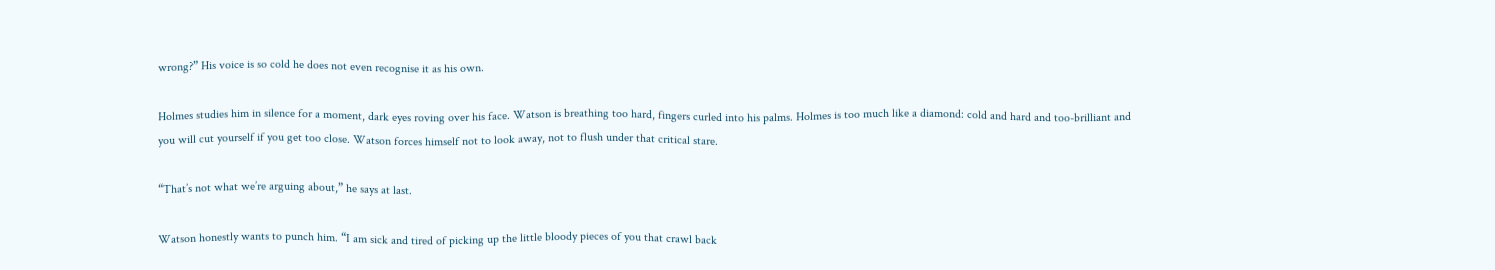wrong?” His voice is so cold he does not even recognise it as his own.

Holmes studies him in silence for a moment, dark eyes roving over his face. Watson is breathing too hard, fingers curled into his palms. Holmes is too much like a diamond: cold and hard and too-brilliant and you will cut yourself if you get too close. Watson forces himself not to look away, not to flush under that critical stare.

“That’s not what we’re arguing about,” he says at last.

Watson honestly wants to punch him. “I am sick and tired of picking up the little bloody pieces of you that crawl back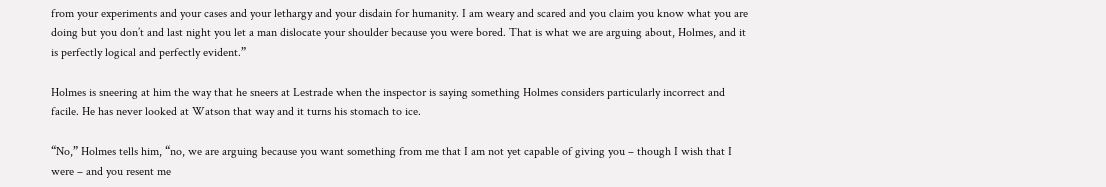from your experiments and your cases and your lethargy and your disdain for humanity. I am weary and scared and you claim you know what you are doing but you don’t and last night you let a man dislocate your shoulder because you were bored. That is what we are arguing about, Holmes, and it is perfectly logical and perfectly evident.”

Holmes is sneering at him the way that he sneers at Lestrade when the inspector is saying something Holmes considers particularly incorrect and facile. He has never looked at Watson that way and it turns his stomach to ice.

“No,” Holmes tells him, “no, we are arguing because you want something from me that I am not yet capable of giving you – though I wish that I were – and you resent me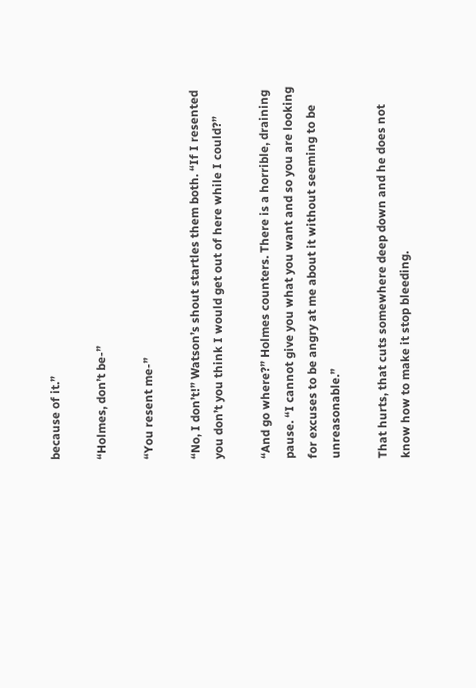because of it.”

“Holmes, don’t be-”

“You resent me-”

“No, I don’t!” Watson’s shout startles them both. “If I resented you don’t you think I would get out of here while I could?”

“And go where?” Holmes counters. There is a horrible, draining pause. “I cannot give you what you want and so you are looking for excuses to be angry at me about it without seeming to be unreasonable.”

That hurts, that cuts somewhere deep down and he does not know how to make it stop bleeding.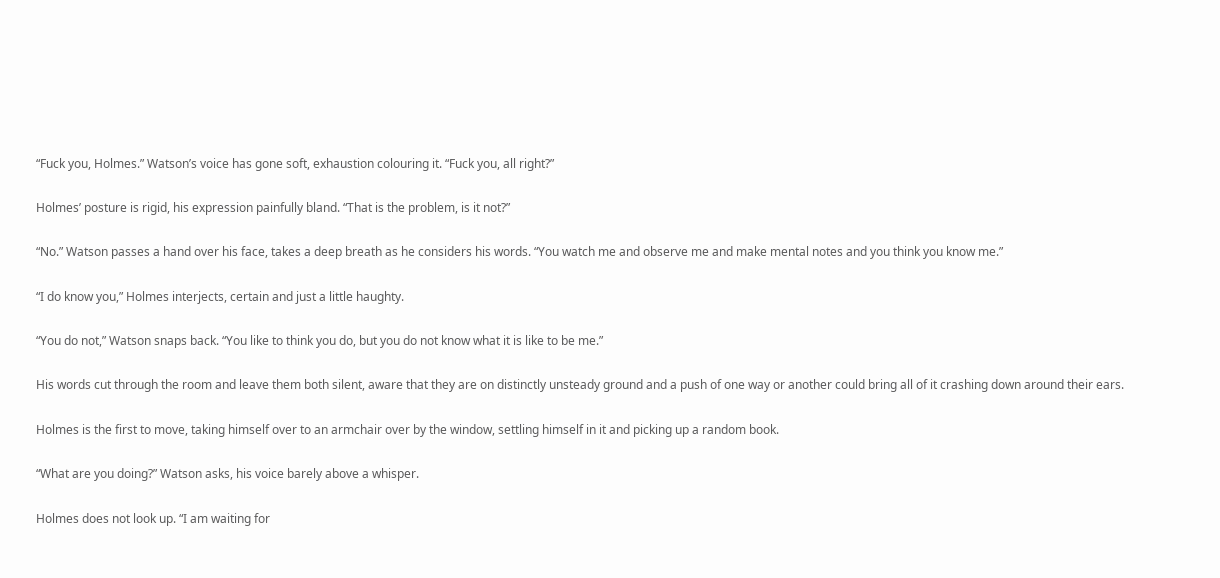“Fuck you, Holmes.” Watson’s voice has gone soft, exhaustion colouring it. “Fuck you, all right?”

Holmes’ posture is rigid, his expression painfully bland. “That is the problem, is it not?”

“No.” Watson passes a hand over his face, takes a deep breath as he considers his words. “You watch me and observe me and make mental notes and you think you know me.”

“I do know you,” Holmes interjects, certain and just a little haughty.

“You do not,” Watson snaps back. “You like to think you do, but you do not know what it is like to be me.”

His words cut through the room and leave them both silent, aware that they are on distinctly unsteady ground and a push of one way or another could bring all of it crashing down around their ears.

Holmes is the first to move, taking himself over to an armchair over by the window, settling himself in it and picking up a random book.

“What are you doing?” Watson asks, his voice barely above a whisper.

Holmes does not look up. “I am waiting for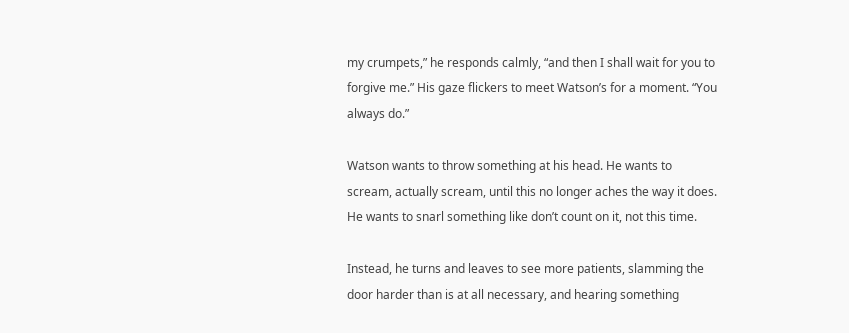my crumpets,” he responds calmly, “and then I shall wait for you to forgive me.” His gaze flickers to meet Watson’s for a moment. “You always do.”

Watson wants to throw something at his head. He wants to scream, actually scream, until this no longer aches the way it does. He wants to snarl something like don’t count on it, not this time.

Instead, he turns and leaves to see more patients, slamming the door harder than is at all necessary, and hearing something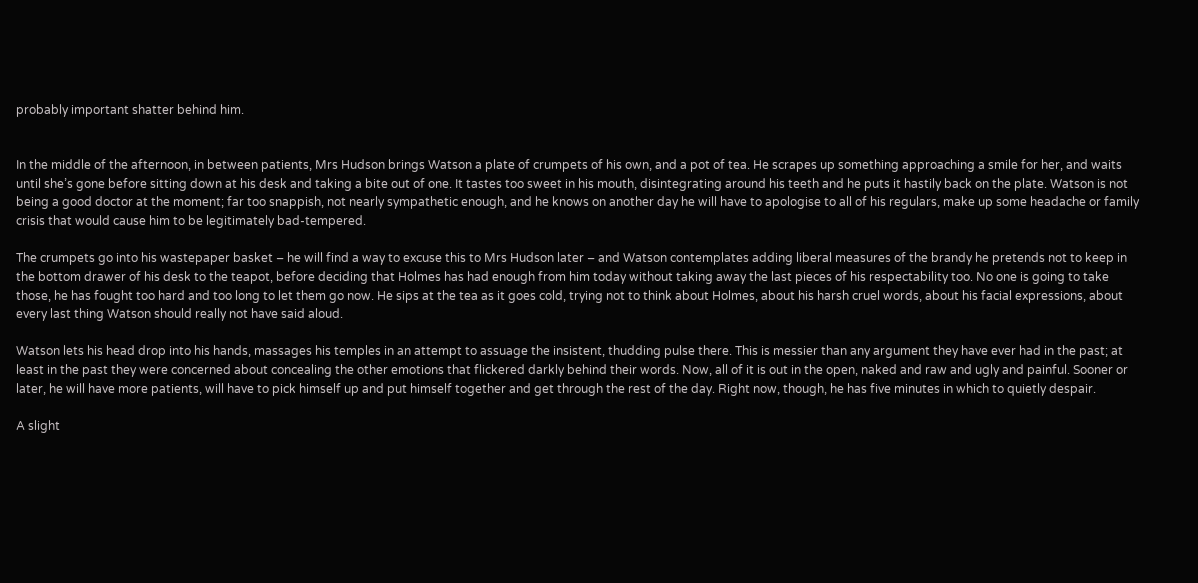probably important shatter behind him.


In the middle of the afternoon, in between patients, Mrs Hudson brings Watson a plate of crumpets of his own, and a pot of tea. He scrapes up something approaching a smile for her, and waits until she’s gone before sitting down at his desk and taking a bite out of one. It tastes too sweet in his mouth, disintegrating around his teeth and he puts it hastily back on the plate. Watson is not being a good doctor at the moment; far too snappish, not nearly sympathetic enough, and he knows on another day he will have to apologise to all of his regulars, make up some headache or family crisis that would cause him to be legitimately bad-tempered.

The crumpets go into his wastepaper basket – he will find a way to excuse this to Mrs Hudson later – and Watson contemplates adding liberal measures of the brandy he pretends not to keep in the bottom drawer of his desk to the teapot, before deciding that Holmes has had enough from him today without taking away the last pieces of his respectability too. No one is going to take those, he has fought too hard and too long to let them go now. He sips at the tea as it goes cold, trying not to think about Holmes, about his harsh cruel words, about his facial expressions, about every last thing Watson should really not have said aloud.

Watson lets his head drop into his hands, massages his temples in an attempt to assuage the insistent, thudding pulse there. This is messier than any argument they have ever had in the past; at least in the past they were concerned about concealing the other emotions that flickered darkly behind their words. Now, all of it is out in the open, naked and raw and ugly and painful. Sooner or later, he will have more patients, will have to pick himself up and put himself together and get through the rest of the day. Right now, though, he has five minutes in which to quietly despair.

A slight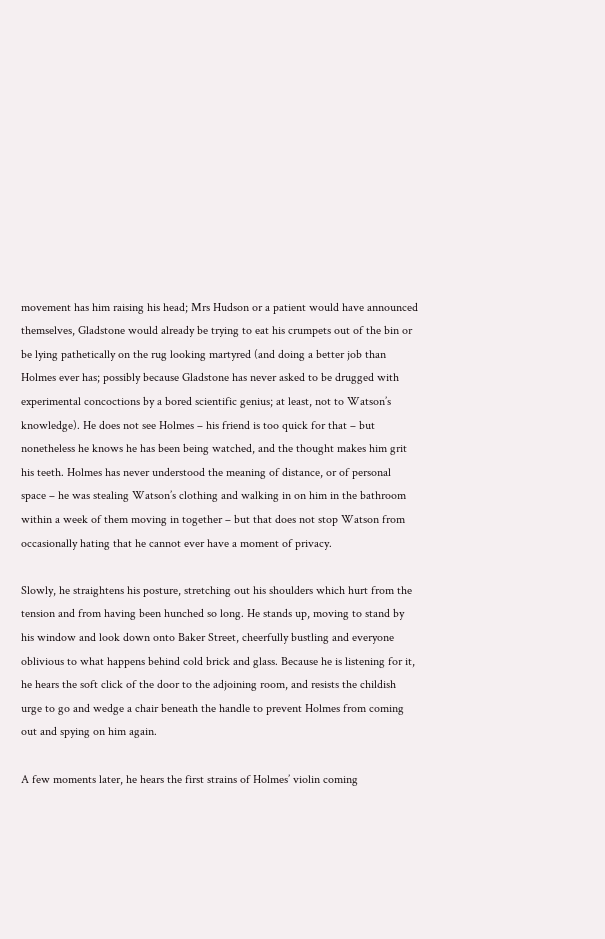movement has him raising his head; Mrs Hudson or a patient would have announced themselves, Gladstone would already be trying to eat his crumpets out of the bin or be lying pathetically on the rug looking martyred (and doing a better job than Holmes ever has; possibly because Gladstone has never asked to be drugged with experimental concoctions by a bored scientific genius; at least, not to Watson’s knowledge). He does not see Holmes – his friend is too quick for that – but nonetheless he knows he has been being watched, and the thought makes him grit his teeth. Holmes has never understood the meaning of distance, or of personal space – he was stealing Watson’s clothing and walking in on him in the bathroom within a week of them moving in together – but that does not stop Watson from occasionally hating that he cannot ever have a moment of privacy.

Slowly, he straightens his posture, stretching out his shoulders which hurt from the tension and from having been hunched so long. He stands up, moving to stand by his window and look down onto Baker Street, cheerfully bustling and everyone oblivious to what happens behind cold brick and glass. Because he is listening for it, he hears the soft click of the door to the adjoining room, and resists the childish urge to go and wedge a chair beneath the handle to prevent Holmes from coming out and spying on him again.

A few moments later, he hears the first strains of Holmes’ violin coming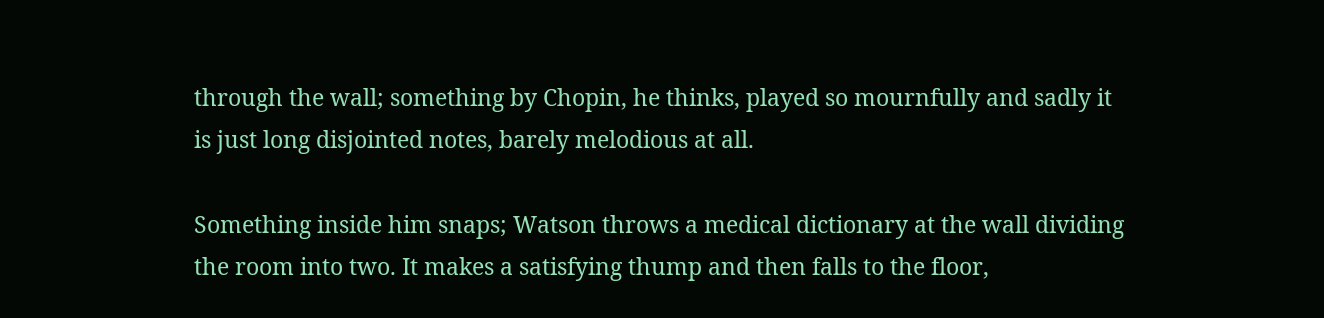through the wall; something by Chopin, he thinks, played so mournfully and sadly it is just long disjointed notes, barely melodious at all.

Something inside him snaps; Watson throws a medical dictionary at the wall dividing the room into two. It makes a satisfying thump and then falls to the floor,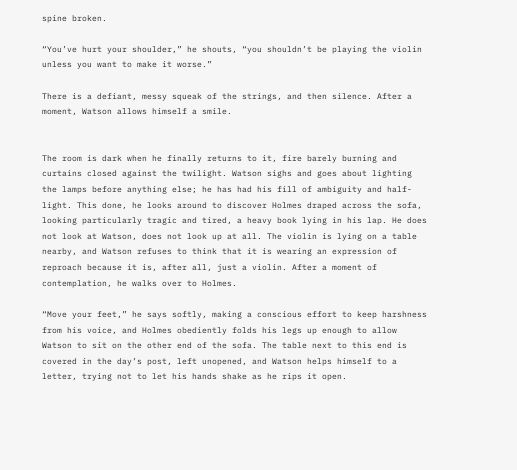spine broken.

“You’ve hurt your shoulder,” he shouts, “you shouldn’t be playing the violin unless you want to make it worse.”

There is a defiant, messy squeak of the strings, and then silence. After a moment, Watson allows himself a smile.


The room is dark when he finally returns to it, fire barely burning and curtains closed against the twilight. Watson sighs and goes about lighting the lamps before anything else; he has had his fill of ambiguity and half-light. This done, he looks around to discover Holmes draped across the sofa, looking particularly tragic and tired, a heavy book lying in his lap. He does not look at Watson, does not look up at all. The violin is lying on a table nearby, and Watson refuses to think that it is wearing an expression of reproach because it is, after all, just a violin. After a moment of contemplation, he walks over to Holmes.

“Move your feet,” he says softly, making a conscious effort to keep harshness from his voice, and Holmes obediently folds his legs up enough to allow Watson to sit on the other end of the sofa. The table next to this end is covered in the day’s post, left unopened, and Watson helps himself to a letter, trying not to let his hands shake as he rips it open.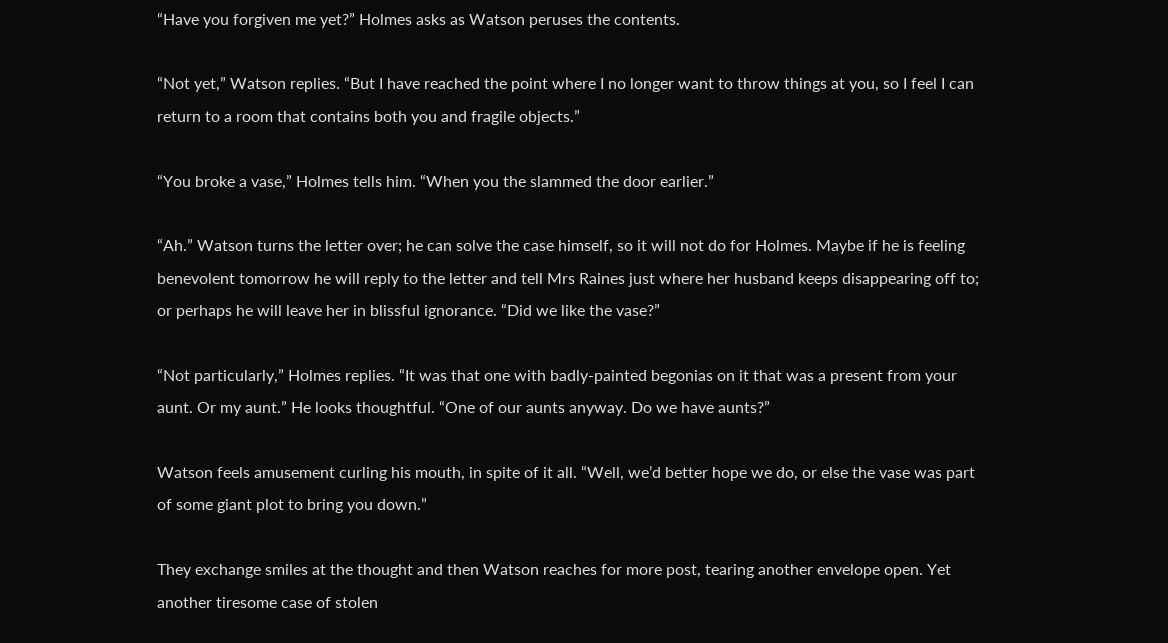“Have you forgiven me yet?” Holmes asks as Watson peruses the contents.

“Not yet,” Watson replies. “But I have reached the point where I no longer want to throw things at you, so I feel I can return to a room that contains both you and fragile objects.”

“You broke a vase,” Holmes tells him. “When you the slammed the door earlier.”

“Ah.” Watson turns the letter over; he can solve the case himself, so it will not do for Holmes. Maybe if he is feeling benevolent tomorrow he will reply to the letter and tell Mrs Raines just where her husband keeps disappearing off to; or perhaps he will leave her in blissful ignorance. “Did we like the vase?”

“Not particularly,” Holmes replies. “It was that one with badly-painted begonias on it that was a present from your aunt. Or my aunt.” He looks thoughtful. “One of our aunts anyway. Do we have aunts?”

Watson feels amusement curling his mouth, in spite of it all. “Well, we’d better hope we do, or else the vase was part of some giant plot to bring you down.”

They exchange smiles at the thought and then Watson reaches for more post, tearing another envelope open. Yet another tiresome case of stolen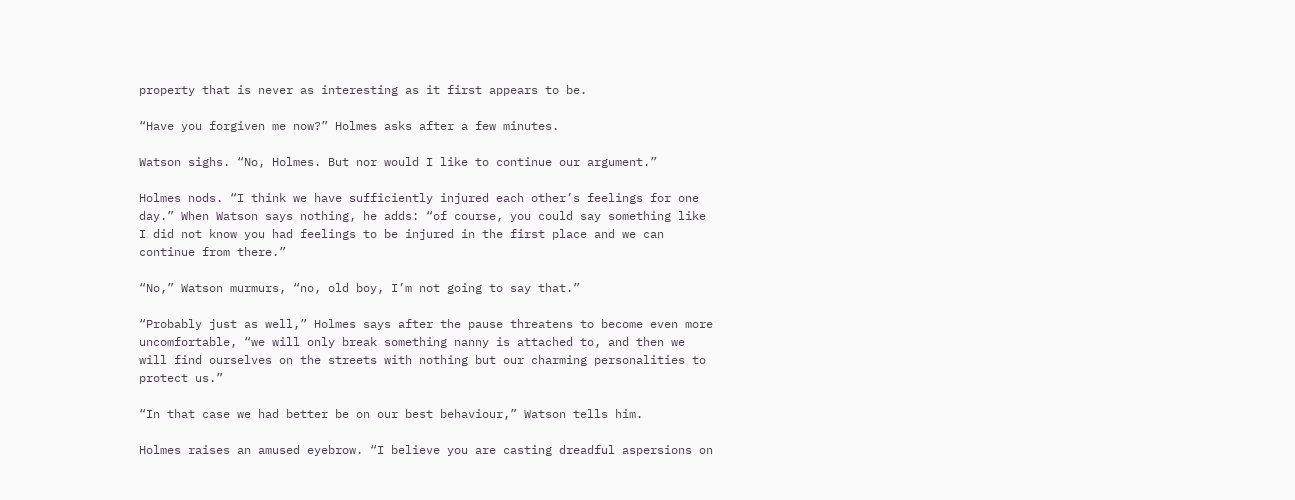property that is never as interesting as it first appears to be.

“Have you forgiven me now?” Holmes asks after a few minutes.

Watson sighs. “No, Holmes. But nor would I like to continue our argument.”

Holmes nods. “I think we have sufficiently injured each other’s feelings for one day.” When Watson says nothing, he adds: “of course, you could say something like I did not know you had feelings to be injured in the first place and we can continue from there.”

“No,” Watson murmurs, “no, old boy, I’m not going to say that.”

“Probably just as well,” Holmes says after the pause threatens to become even more uncomfortable, “we will only break something nanny is attached to, and then we will find ourselves on the streets with nothing but our charming personalities to protect us.”

“In that case we had better be on our best behaviour,” Watson tells him.

Holmes raises an amused eyebrow. “I believe you are casting dreadful aspersions on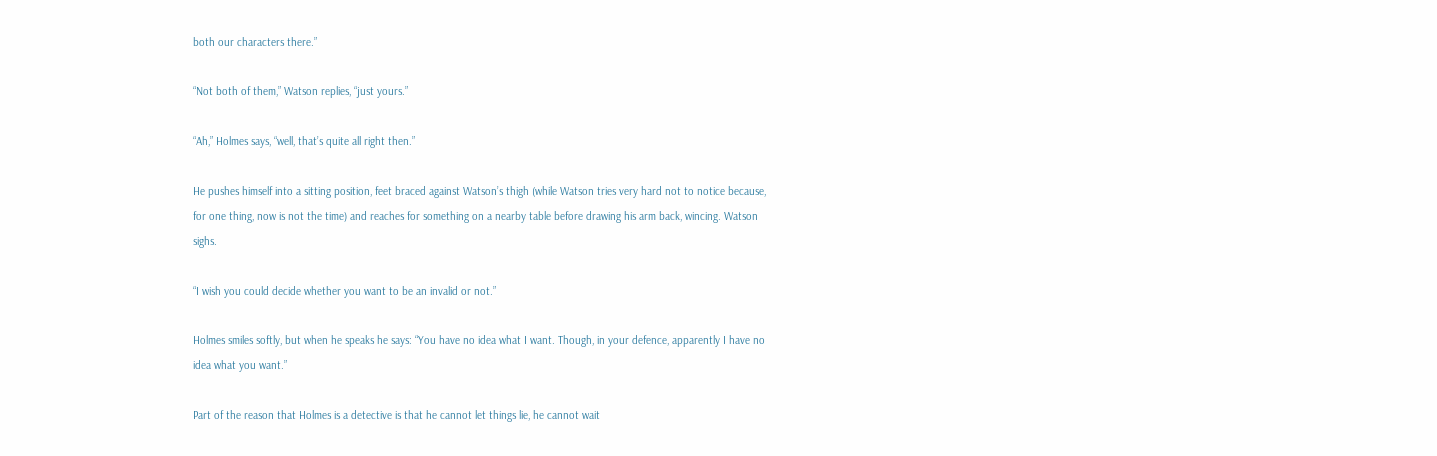both our characters there.”

“Not both of them,” Watson replies, “just yours.”

“Ah,” Holmes says, “well, that’s quite all right then.”

He pushes himself into a sitting position, feet braced against Watson’s thigh (while Watson tries very hard not to notice because, for one thing, now is not the time) and reaches for something on a nearby table before drawing his arm back, wincing. Watson sighs.

“I wish you could decide whether you want to be an invalid or not.”

Holmes smiles softly, but when he speaks he says: “You have no idea what I want. Though, in your defence, apparently I have no idea what you want.”

Part of the reason that Holmes is a detective is that he cannot let things lie, he cannot wait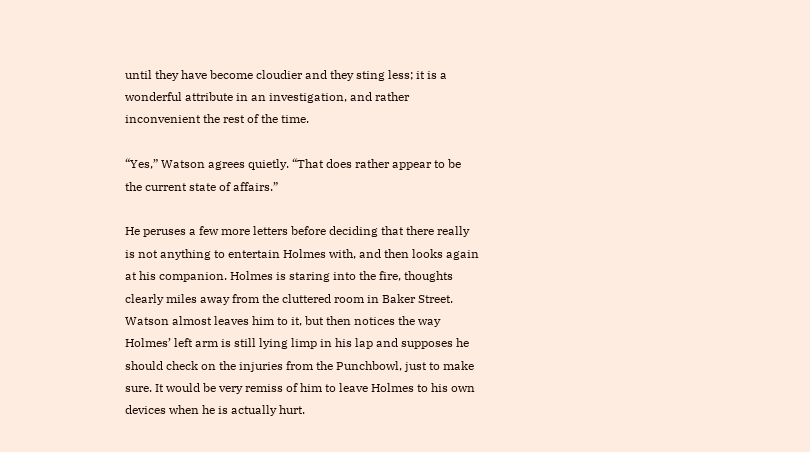until they have become cloudier and they sting less; it is a wonderful attribute in an investigation, and rather inconvenient the rest of the time.

“Yes,” Watson agrees quietly. “That does rather appear to be the current state of affairs.”

He peruses a few more letters before deciding that there really is not anything to entertain Holmes with, and then looks again at his companion. Holmes is staring into the fire, thoughts clearly miles away from the cluttered room in Baker Street. Watson almost leaves him to it, but then notices the way Holmes’ left arm is still lying limp in his lap and supposes he should check on the injuries from the Punchbowl, just to make sure. It would be very remiss of him to leave Holmes to his own devices when he is actually hurt.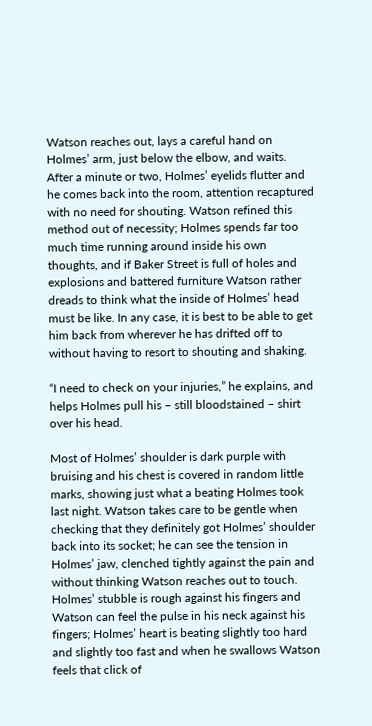Watson reaches out, lays a careful hand on Holmes’ arm, just below the elbow, and waits. After a minute or two, Holmes’ eyelids flutter and he comes back into the room, attention recaptured with no need for shouting. Watson refined this method out of necessity; Holmes spends far too much time running around inside his own thoughts, and if Baker Street is full of holes and explosions and battered furniture Watson rather dreads to think what the inside of Holmes’ head must be like. In any case, it is best to be able to get him back from wherever he has drifted off to without having to resort to shouting and shaking.

“I need to check on your injuries,” he explains, and helps Holmes pull his – still bloodstained – shirt over his head.

Most of Holmes’ shoulder is dark purple with bruising and his chest is covered in random little marks, showing just what a beating Holmes took last night. Watson takes care to be gentle when checking that they definitely got Holmes’ shoulder back into its socket; he can see the tension in Holmes’ jaw, clenched tightly against the pain and without thinking Watson reaches out to touch. Holmes’ stubble is rough against his fingers and Watson can feel the pulse in his neck against his fingers; Holmes’ heart is beating slightly too hard and slightly too fast and when he swallows Watson feels that click of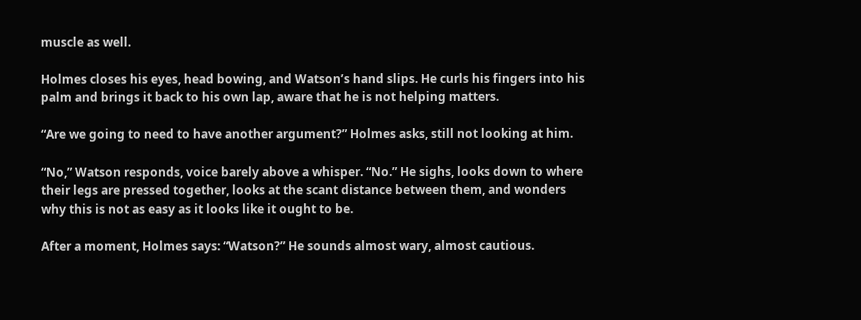muscle as well.

Holmes closes his eyes, head bowing, and Watson’s hand slips. He curls his fingers into his palm and brings it back to his own lap, aware that he is not helping matters.

“Are we going to need to have another argument?” Holmes asks, still not looking at him.

“No,” Watson responds, voice barely above a whisper. “No.” He sighs, looks down to where their legs are pressed together, looks at the scant distance between them, and wonders why this is not as easy as it looks like it ought to be.

After a moment, Holmes says: “Watson?” He sounds almost wary, almost cautious.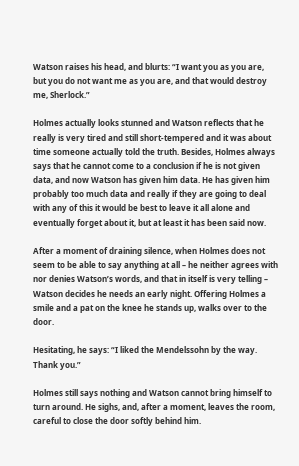Watson raises his head, and blurts: “I want you as you are, but you do not want me as you are, and that would destroy me, Sherlock.”

Holmes actually looks stunned and Watson reflects that he really is very tired and still short-tempered and it was about time someone actually told the truth. Besides, Holmes always says that he cannot come to a conclusion if he is not given data, and now Watson has given him data. He has given him probably too much data and really if they are going to deal with any of this it would be best to leave it all alone and eventually forget about it, but at least it has been said now.

After a moment of draining silence, when Holmes does not seem to be able to say anything at all – he neither agrees with nor denies Watson’s words, and that in itself is very telling – Watson decides he needs an early night. Offering Holmes a smile and a pat on the knee he stands up, walks over to the door.

Hesitating, he says: “I liked the Mendelssohn by the way. Thank you.”

Holmes still says nothing and Watson cannot bring himself to turn around. He sighs, and, after a moment, leaves the room, careful to close the door softly behind him.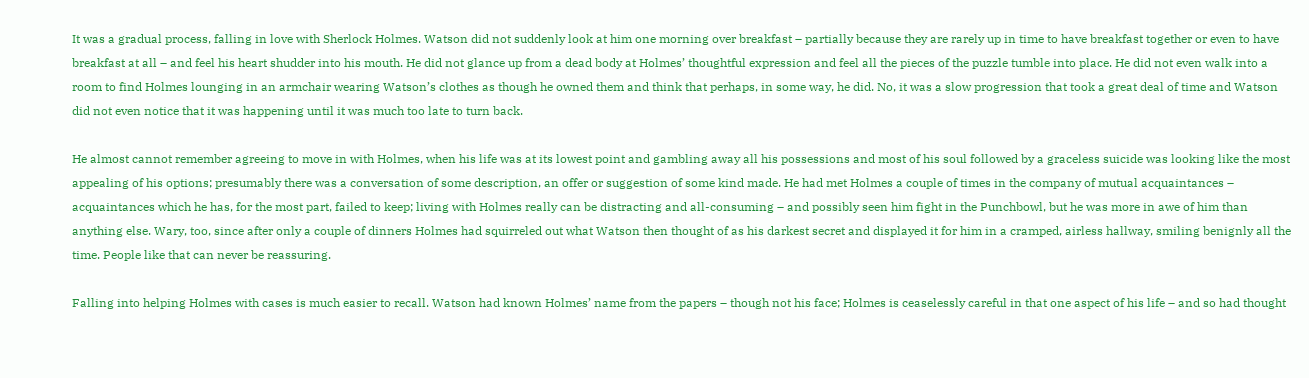It was a gradual process, falling in love with Sherlock Holmes. Watson did not suddenly look at him one morning over breakfast – partially because they are rarely up in time to have breakfast together or even to have breakfast at all – and feel his heart shudder into his mouth. He did not glance up from a dead body at Holmes’ thoughtful expression and feel all the pieces of the puzzle tumble into place. He did not even walk into a room to find Holmes lounging in an armchair wearing Watson’s clothes as though he owned them and think that perhaps, in some way, he did. No, it was a slow progression that took a great deal of time and Watson did not even notice that it was happening until it was much too late to turn back.

He almost cannot remember agreeing to move in with Holmes, when his life was at its lowest point and gambling away all his possessions and most of his soul followed by a graceless suicide was looking like the most appealing of his options; presumably there was a conversation of some description, an offer or suggestion of some kind made. He had met Holmes a couple of times in the company of mutual acquaintances – acquaintances which he has, for the most part, failed to keep; living with Holmes really can be distracting and all-consuming – and possibly seen him fight in the Punchbowl, but he was more in awe of him than anything else. Wary, too, since after only a couple of dinners Holmes had squirreled out what Watson then thought of as his darkest secret and displayed it for him in a cramped, airless hallway, smiling benignly all the time. People like that can never be reassuring.

Falling into helping Holmes with cases is much easier to recall. Watson had known Holmes’ name from the papers – though not his face; Holmes is ceaselessly careful in that one aspect of his life – and so had thought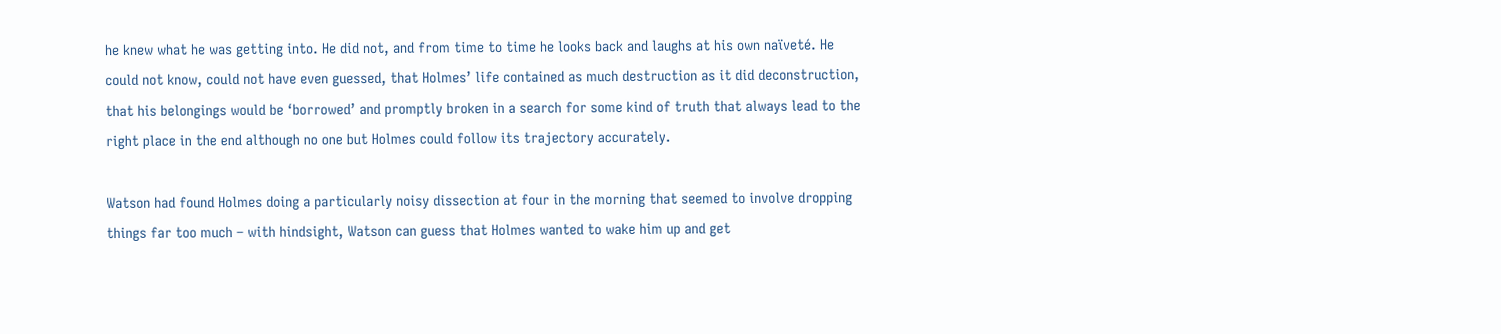he knew what he was getting into. He did not, and from time to time he looks back and laughs at his own naïveté. He could not know, could not have even guessed, that Holmes’ life contained as much destruction as it did deconstruction, that his belongings would be ‘borrowed’ and promptly broken in a search for some kind of truth that always lead to the right place in the end although no one but Holmes could follow its trajectory accurately.

Watson had found Holmes doing a particularly noisy dissection at four in the morning that seemed to involve dropping things far too much – with hindsight, Watson can guess that Holmes wanted to wake him up and get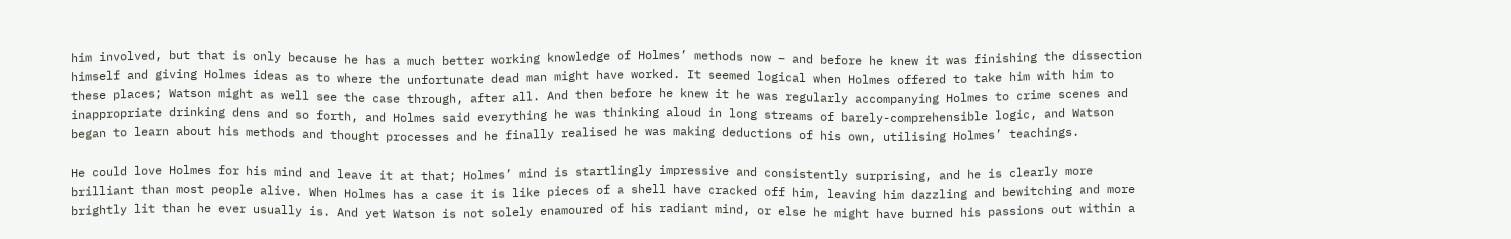him involved, but that is only because he has a much better working knowledge of Holmes’ methods now – and before he knew it was finishing the dissection himself and giving Holmes ideas as to where the unfortunate dead man might have worked. It seemed logical when Holmes offered to take him with him to these places; Watson might as well see the case through, after all. And then before he knew it he was regularly accompanying Holmes to crime scenes and inappropriate drinking dens and so forth, and Holmes said everything he was thinking aloud in long streams of barely-comprehensible logic, and Watson began to learn about his methods and thought processes and he finally realised he was making deductions of his own, utilising Holmes’ teachings.

He could love Holmes for his mind and leave it at that; Holmes’ mind is startlingly impressive and consistently surprising, and he is clearly more brilliant than most people alive. When Holmes has a case it is like pieces of a shell have cracked off him, leaving him dazzling and bewitching and more brightly lit than he ever usually is. And yet Watson is not solely enamoured of his radiant mind, or else he might have burned his passions out within a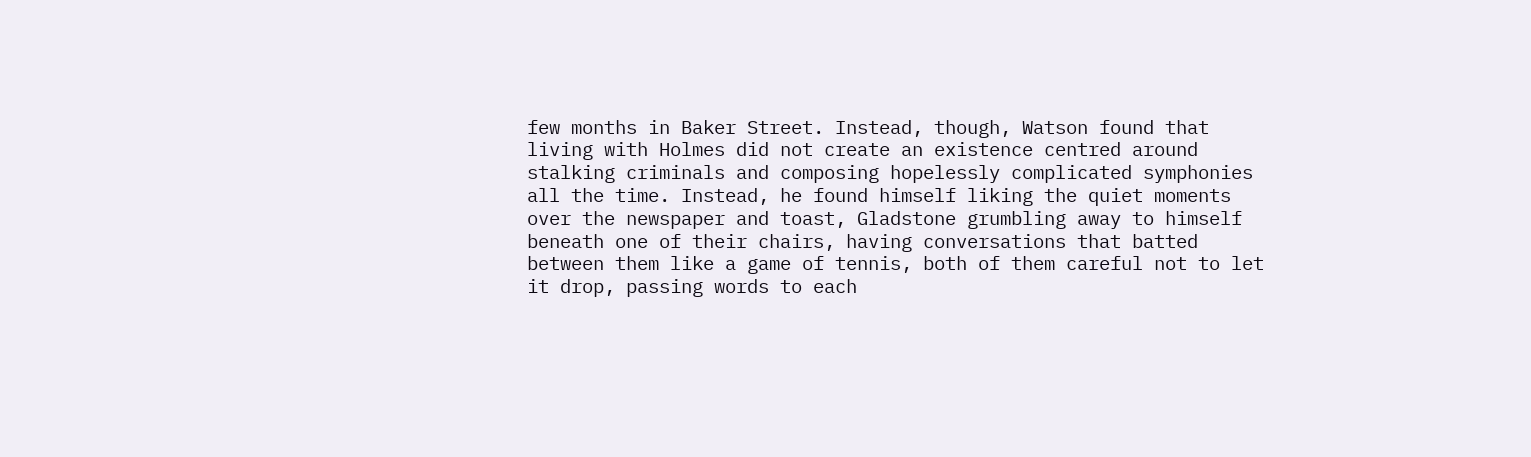few months in Baker Street. Instead, though, Watson found that living with Holmes did not create an existence centred around stalking criminals and composing hopelessly complicated symphonies all the time. Instead, he found himself liking the quiet moments over the newspaper and toast, Gladstone grumbling away to himself beneath one of their chairs, having conversations that batted between them like a game of tennis, both of them careful not to let it drop, passing words to each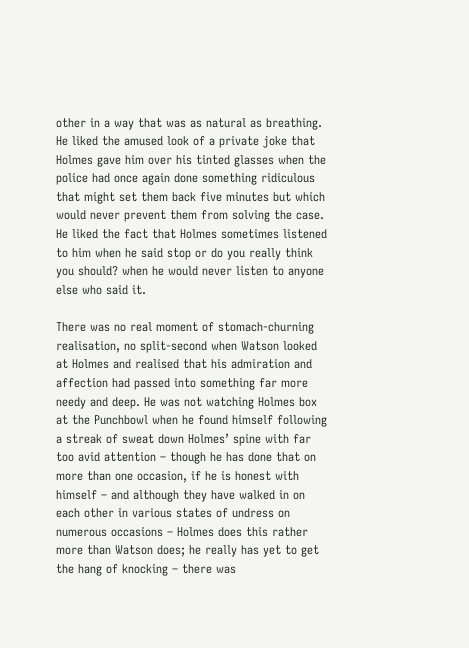other in a way that was as natural as breathing. He liked the amused look of a private joke that Holmes gave him over his tinted glasses when the police had once again done something ridiculous that might set them back five minutes but which would never prevent them from solving the case. He liked the fact that Holmes sometimes listened to him when he said stop or do you really think you should? when he would never listen to anyone else who said it.

There was no real moment of stomach-churning realisation, no split-second when Watson looked at Holmes and realised that his admiration and affection had passed into something far more needy and deep. He was not watching Holmes box at the Punchbowl when he found himself following a streak of sweat down Holmes’ spine with far too avid attention – though he has done that on more than one occasion, if he is honest with himself – and although they have walked in on each other in various states of undress on numerous occasions – Holmes does this rather more than Watson does; he really has yet to get the hang of knocking – there was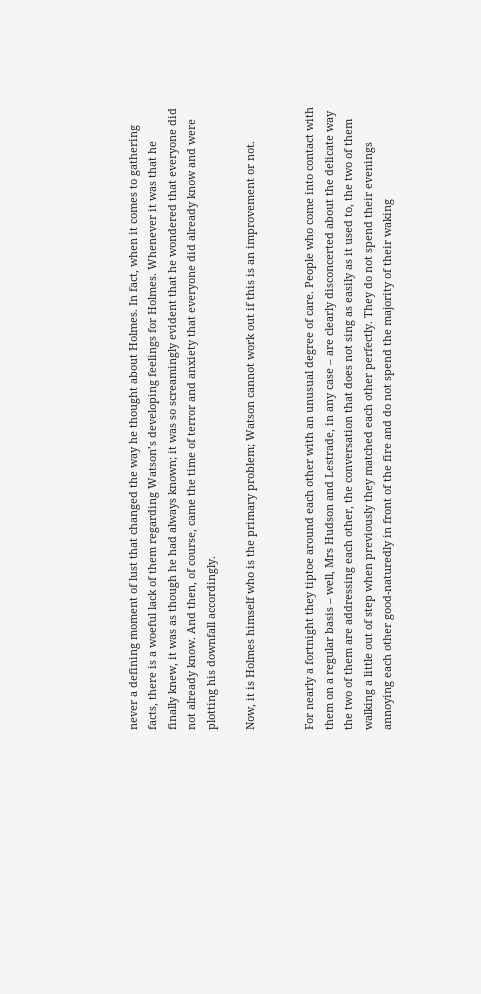never a defining moment of lust that changed the way he thought about Holmes. In fact, when it comes to gathering facts, there is a woeful lack of them regarding Watson’s developing feelings for Holmes. Whenever it was that he finally knew, it was as though he had always known; it was so screamingly evident that he wondered that everyone did not already know. And then, of course, came the time of terror and anxiety that everyone did already know and were plotting his downfall accordingly.

Now, it is Holmes himself who is the primary problem; Watson cannot work out if this is an improvement or not.


For nearly a fortnight they tiptoe around each other with an unusual degree of care. People who come into contact with them on a regular basis – well, Mrs Hudson and Lestrade, in any case – are clearly disconcerted about the delicate way the two of them are addressing each other, the conversation that does not sing as easily as it used to, the two of them walking a little out of step when previously they matched each other perfectly. They do not spend their evenings annoying each other good-naturedly in front of the fire and do not spend the majority of their waking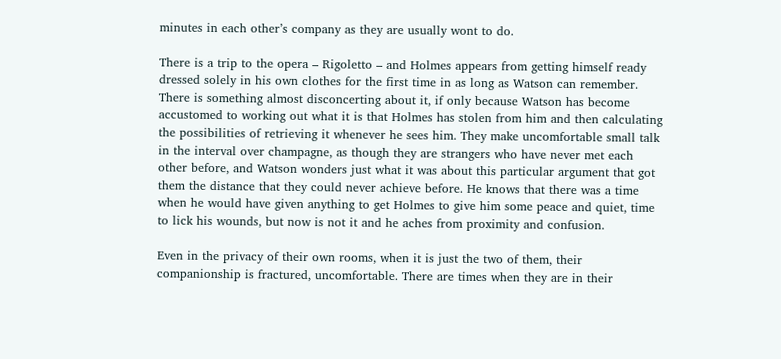minutes in each other’s company as they are usually wont to do.

There is a trip to the opera – Rigoletto – and Holmes appears from getting himself ready dressed solely in his own clothes for the first time in as long as Watson can remember. There is something almost disconcerting about it, if only because Watson has become accustomed to working out what it is that Holmes has stolen from him and then calculating the possibilities of retrieving it whenever he sees him. They make uncomfortable small talk in the interval over champagne, as though they are strangers who have never met each other before, and Watson wonders just what it was about this particular argument that got them the distance that they could never achieve before. He knows that there was a time when he would have given anything to get Holmes to give him some peace and quiet, time to lick his wounds, but now is not it and he aches from proximity and confusion.

Even in the privacy of their own rooms, when it is just the two of them, their companionship is fractured, uncomfortable. There are times when they are in their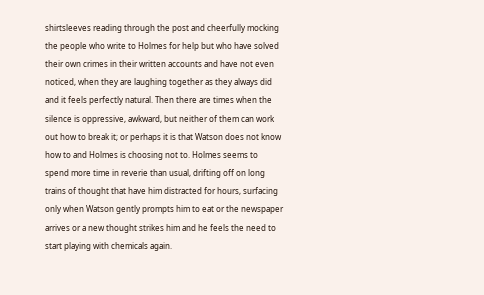shirtsleeves reading through the post and cheerfully mocking the people who write to Holmes for help but who have solved their own crimes in their written accounts and have not even noticed, when they are laughing together as they always did and it feels perfectly natural. Then there are times when the silence is oppressive, awkward, but neither of them can work out how to break it; or perhaps it is that Watson does not know how to and Holmes is choosing not to. Holmes seems to spend more time in reverie than usual, drifting off on long trains of thought that have him distracted for hours, surfacing only when Watson gently prompts him to eat or the newspaper arrives or a new thought strikes him and he feels the need to start playing with chemicals again.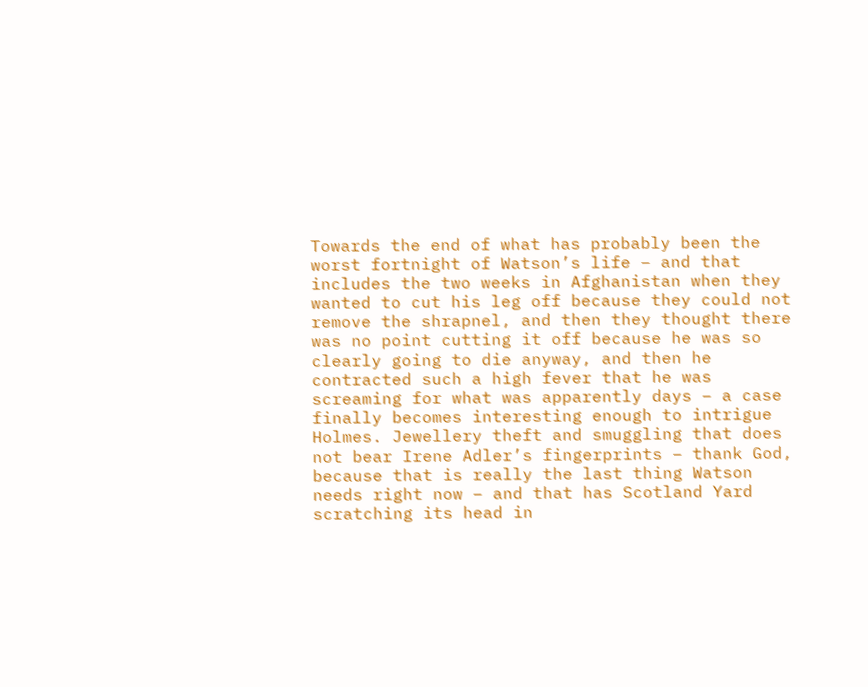Towards the end of what has probably been the worst fortnight of Watson’s life – and that includes the two weeks in Afghanistan when they wanted to cut his leg off because they could not remove the shrapnel, and then they thought there was no point cutting it off because he was so clearly going to die anyway, and then he contracted such a high fever that he was screaming for what was apparently days – a case finally becomes interesting enough to intrigue Holmes. Jewellery theft and smuggling that does not bear Irene Adler’s fingerprints – thank God, because that is really the last thing Watson needs right now – and that has Scotland Yard scratching its head in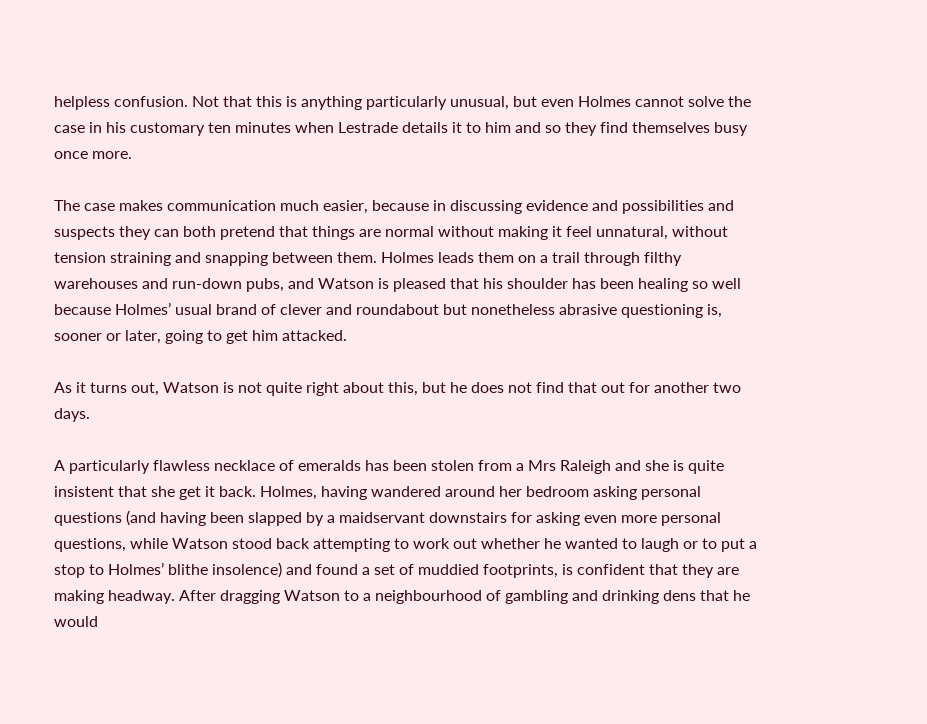helpless confusion. Not that this is anything particularly unusual, but even Holmes cannot solve the case in his customary ten minutes when Lestrade details it to him and so they find themselves busy once more.

The case makes communication much easier, because in discussing evidence and possibilities and suspects they can both pretend that things are normal without making it feel unnatural, without tension straining and snapping between them. Holmes leads them on a trail through filthy warehouses and run-down pubs, and Watson is pleased that his shoulder has been healing so well because Holmes’ usual brand of clever and roundabout but nonetheless abrasive questioning is, sooner or later, going to get him attacked.

As it turns out, Watson is not quite right about this, but he does not find that out for another two days.

A particularly flawless necklace of emeralds has been stolen from a Mrs Raleigh and she is quite insistent that she get it back. Holmes, having wandered around her bedroom asking personal questions (and having been slapped by a maidservant downstairs for asking even more personal questions, while Watson stood back attempting to work out whether he wanted to laugh or to put a stop to Holmes’ blithe insolence) and found a set of muddied footprints, is confident that they are making headway. After dragging Watson to a neighbourhood of gambling and drinking dens that he would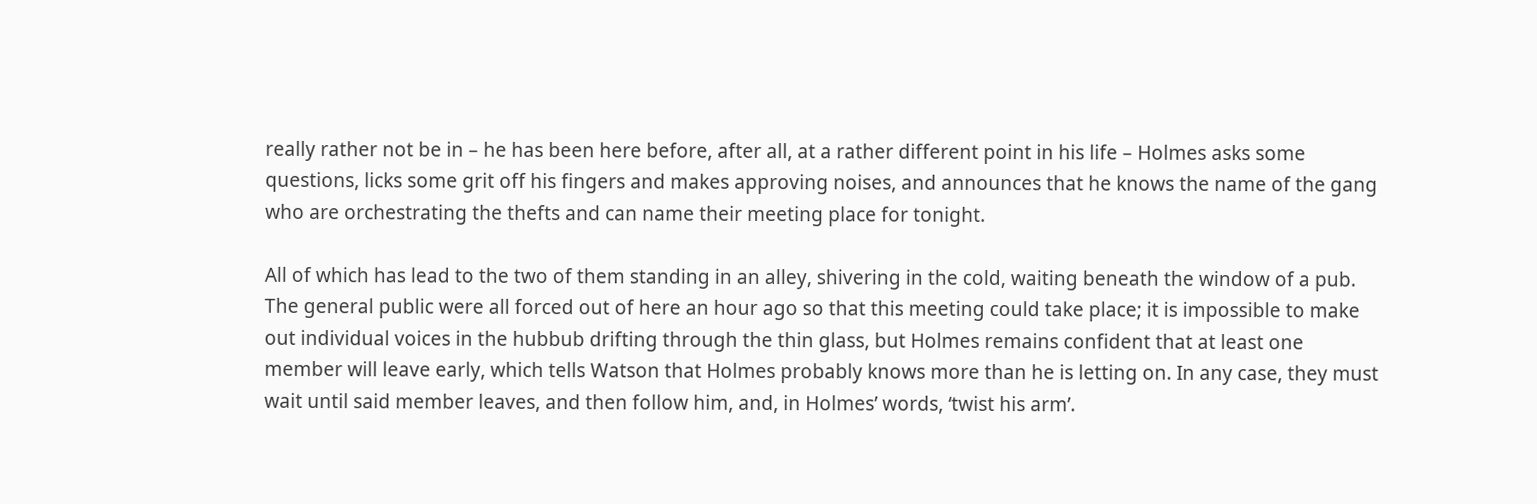really rather not be in – he has been here before, after all, at a rather different point in his life – Holmes asks some questions, licks some grit off his fingers and makes approving noises, and announces that he knows the name of the gang who are orchestrating the thefts and can name their meeting place for tonight.

All of which has lead to the two of them standing in an alley, shivering in the cold, waiting beneath the window of a pub. The general public were all forced out of here an hour ago so that this meeting could take place; it is impossible to make out individual voices in the hubbub drifting through the thin glass, but Holmes remains confident that at least one member will leave early, which tells Watson that Holmes probably knows more than he is letting on. In any case, they must wait until said member leaves, and then follow him, and, in Holmes’ words, ‘twist his arm’.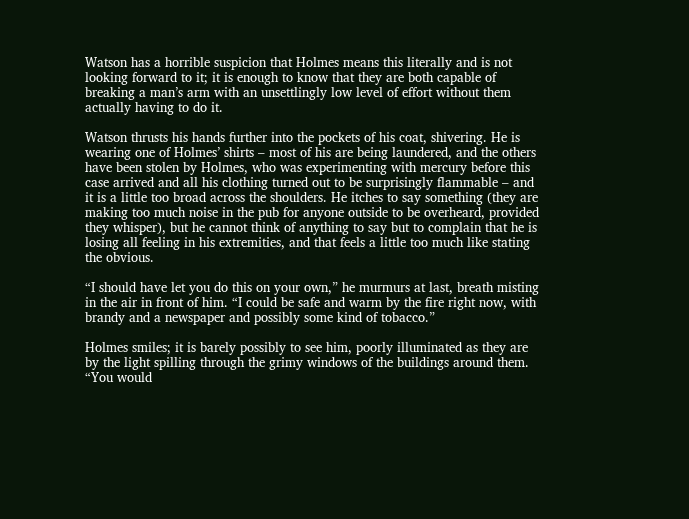Watson has a horrible suspicion that Holmes means this literally and is not looking forward to it; it is enough to know that they are both capable of breaking a man’s arm with an unsettlingly low level of effort without them actually having to do it.

Watson thrusts his hands further into the pockets of his coat, shivering. He is wearing one of Holmes’ shirts – most of his are being laundered, and the others have been stolen by Holmes, who was experimenting with mercury before this case arrived and all his clothing turned out to be surprisingly flammable – and it is a little too broad across the shoulders. He itches to say something (they are making too much noise in the pub for anyone outside to be overheard, provided they whisper), but he cannot think of anything to say but to complain that he is losing all feeling in his extremities, and that feels a little too much like stating the obvious.

“I should have let you do this on your own,” he murmurs at last, breath misting in the air in front of him. “I could be safe and warm by the fire right now, with brandy and a newspaper and possibly some kind of tobacco.”

Holmes smiles; it is barely possibly to see him, poorly illuminated as they are by the light spilling through the grimy windows of the buildings around them. “You would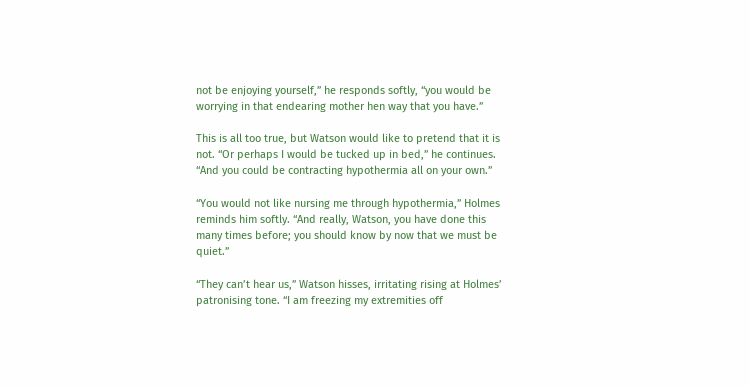not be enjoying yourself,” he responds softly, “you would be worrying in that endearing mother hen way that you have.”

This is all too true, but Watson would like to pretend that it is not. “Or perhaps I would be tucked up in bed,” he continues. “And you could be contracting hypothermia all on your own.”

“You would not like nursing me through hypothermia,” Holmes reminds him softly. “And really, Watson, you have done this many times before; you should know by now that we must be quiet.”

“They can’t hear us,” Watson hisses, irritating rising at Holmes’ patronising tone. “I am freezing my extremities off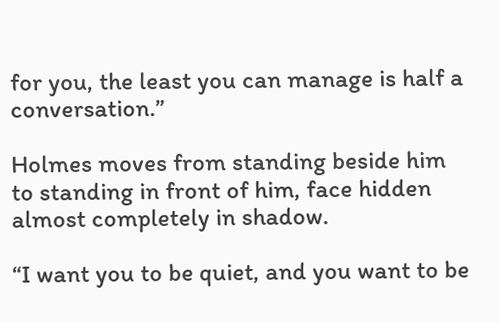for you, the least you can manage is half a conversation.”

Holmes moves from standing beside him to standing in front of him, face hidden almost completely in shadow.

“I want you to be quiet, and you want to be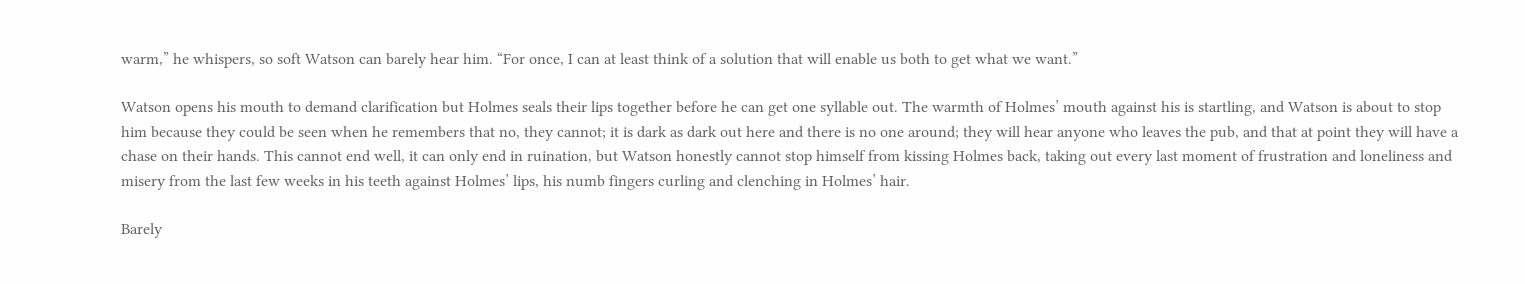warm,” he whispers, so soft Watson can barely hear him. “For once, I can at least think of a solution that will enable us both to get what we want.”

Watson opens his mouth to demand clarification but Holmes seals their lips together before he can get one syllable out. The warmth of Holmes’ mouth against his is startling, and Watson is about to stop him because they could be seen when he remembers that no, they cannot; it is dark as dark out here and there is no one around; they will hear anyone who leaves the pub, and that at point they will have a chase on their hands. This cannot end well, it can only end in ruination, but Watson honestly cannot stop himself from kissing Holmes back, taking out every last moment of frustration and loneliness and misery from the last few weeks in his teeth against Holmes’ lips, his numb fingers curling and clenching in Holmes’ hair.

Barely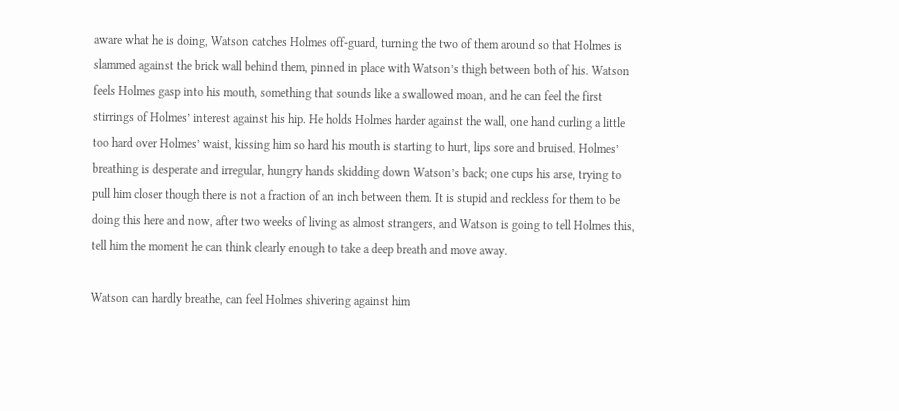aware what he is doing, Watson catches Holmes off-guard, turning the two of them around so that Holmes is slammed against the brick wall behind them, pinned in place with Watson’s thigh between both of his. Watson feels Holmes gasp into his mouth, something that sounds like a swallowed moan, and he can feel the first stirrings of Holmes’ interest against his hip. He holds Holmes harder against the wall, one hand curling a little too hard over Holmes’ waist, kissing him so hard his mouth is starting to hurt, lips sore and bruised. Holmes’ breathing is desperate and irregular, hungry hands skidding down Watson’s back; one cups his arse, trying to pull him closer though there is not a fraction of an inch between them. It is stupid and reckless for them to be doing this here and now, after two weeks of living as almost strangers, and Watson is going to tell Holmes this, tell him the moment he can think clearly enough to take a deep breath and move away.

Watson can hardly breathe, can feel Holmes shivering against him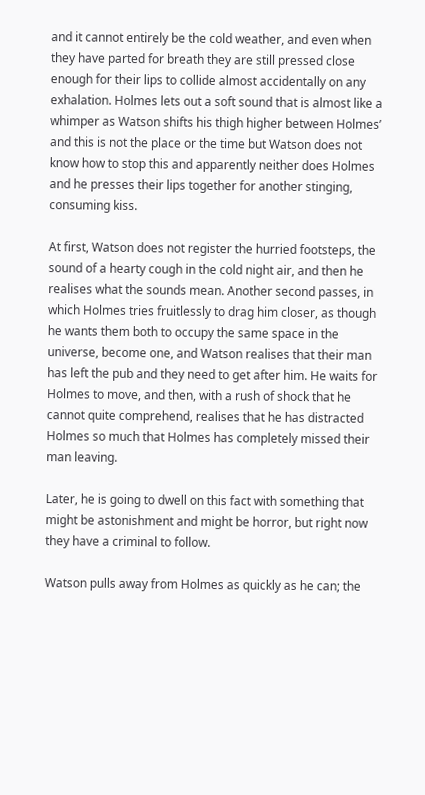and it cannot entirely be the cold weather, and even when they have parted for breath they are still pressed close enough for their lips to collide almost accidentally on any exhalation. Holmes lets out a soft sound that is almost like a whimper as Watson shifts his thigh higher between Holmes’ and this is not the place or the time but Watson does not know how to stop this and apparently neither does Holmes and he presses their lips together for another stinging, consuming kiss.

At first, Watson does not register the hurried footsteps, the sound of a hearty cough in the cold night air, and then he realises what the sounds mean. Another second passes, in which Holmes tries fruitlessly to drag him closer, as though he wants them both to occupy the same space in the universe, become one, and Watson realises that their man has left the pub and they need to get after him. He waits for Holmes to move, and then, with a rush of shock that he cannot quite comprehend, realises that he has distracted Holmes so much that Holmes has completely missed their man leaving.

Later, he is going to dwell on this fact with something that might be astonishment and might be horror, but right now they have a criminal to follow.

Watson pulls away from Holmes as quickly as he can; the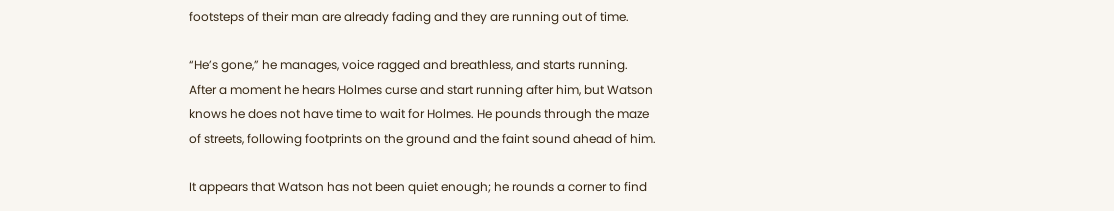footsteps of their man are already fading and they are running out of time.

“He’s gone,” he manages, voice ragged and breathless, and starts running. After a moment he hears Holmes curse and start running after him, but Watson knows he does not have time to wait for Holmes. He pounds through the maze of streets, following footprints on the ground and the faint sound ahead of him.

It appears that Watson has not been quiet enough; he rounds a corner to find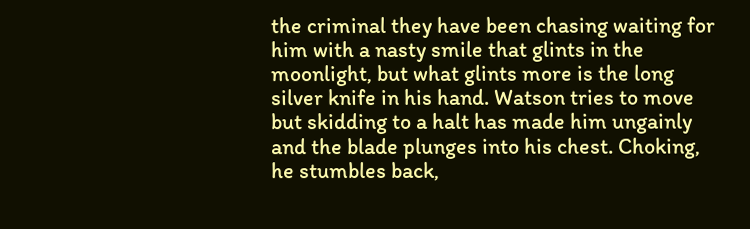the criminal they have been chasing waiting for him with a nasty smile that glints in the moonlight, but what glints more is the long silver knife in his hand. Watson tries to move but skidding to a halt has made him ungainly and the blade plunges into his chest. Choking, he stumbles back,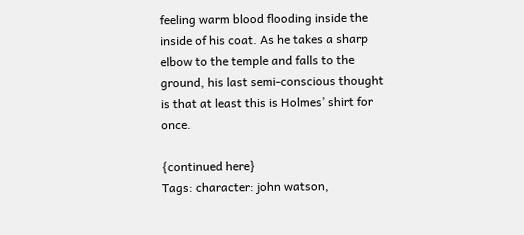feeling warm blood flooding inside the inside of his coat. As he takes a sharp elbow to the temple and falls to the ground, his last semi-conscious thought is that at least this is Holmes’ shirt for once.

{continued here}
Tags: character: john watson,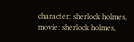character: sherlock holmes, movie: sherlock holmes,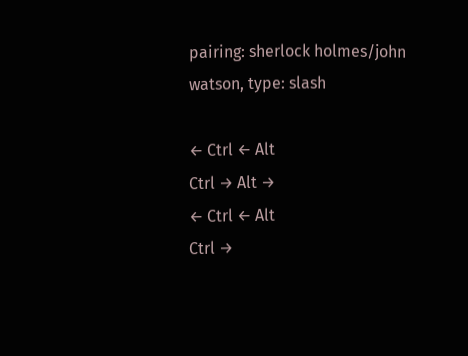pairing: sherlock holmes/john watson, type: slash

← Ctrl ← Alt
Ctrl → Alt →
← Ctrl ← Alt
Ctrl →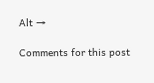Alt →

Comments for this post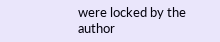were locked by the author